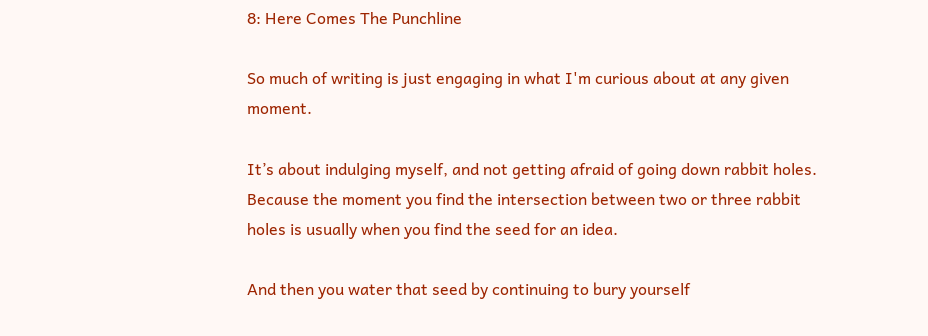8: Here Comes The Punchline

So much of writing is just engaging in what I'm curious about at any given moment.

It’s about indulging myself, and not getting afraid of going down rabbit holes. Because the moment you find the intersection between two or three rabbit holes is usually when you find the seed for an idea.

And then you water that seed by continuing to bury yourself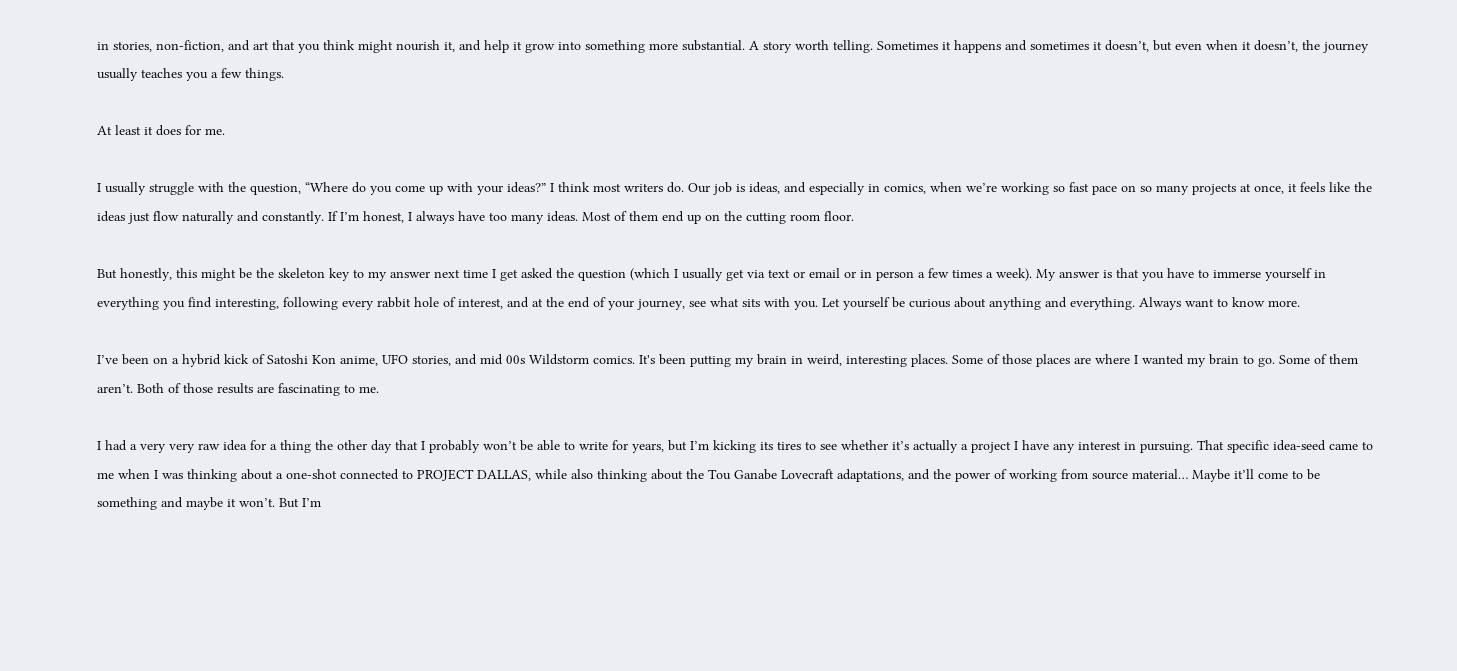in stories, non-fiction, and art that you think might nourish it, and help it grow into something more substantial. A story worth telling. Sometimes it happens and sometimes it doesn’t, but even when it doesn’t, the journey usually teaches you a few things.

At least it does for me.

I usually struggle with the question, “Where do you come up with your ideas?” I think most writers do. Our job is ideas, and especially in comics, when we’re working so fast pace on so many projects at once, it feels like the ideas just flow naturally and constantly. If I’m honest, I always have too many ideas. Most of them end up on the cutting room floor.

But honestly, this might be the skeleton key to my answer next time I get asked the question (which I usually get via text or email or in person a few times a week). My answer is that you have to immerse yourself in everything you find interesting, following every rabbit hole of interest, and at the end of your journey, see what sits with you. Let yourself be curious about anything and everything. Always want to know more.

I’ve been on a hybrid kick of Satoshi Kon anime, UFO stories, and mid 00s Wildstorm comics. It's been putting my brain in weird, interesting places. Some of those places are where I wanted my brain to go. Some of them aren’t. Both of those results are fascinating to me.

I had a very very raw idea for a thing the other day that I probably won’t be able to write for years, but I’m kicking its tires to see whether it’s actually a project I have any interest in pursuing. That specific idea-seed came to me when I was thinking about a one-shot connected to PROJECT DALLAS, while also thinking about the Tou Ganabe Lovecraft adaptations, and the power of working from source material… Maybe it’ll come to be something and maybe it won’t. But I’m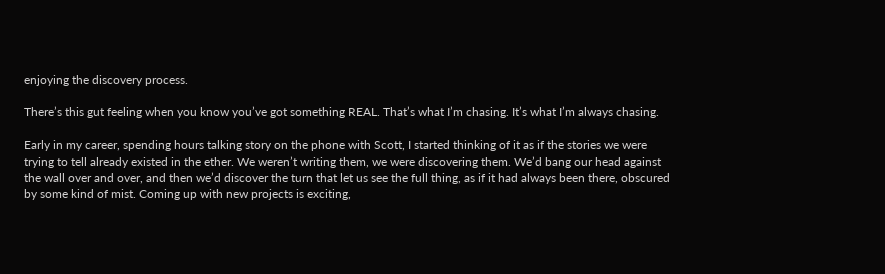enjoying the discovery process.

There’s this gut feeling when you know you’ve got something REAL. That’s what I’m chasing. It’s what I’m always chasing.

Early in my career, spending hours talking story on the phone with Scott, I started thinking of it as if the stories we were trying to tell already existed in the ether. We weren’t writing them, we were discovering them. We’d bang our head against the wall over and over, and then we’d discover the turn that let us see the full thing, as if it had always been there, obscured by some kind of mist. Coming up with new projects is exciting,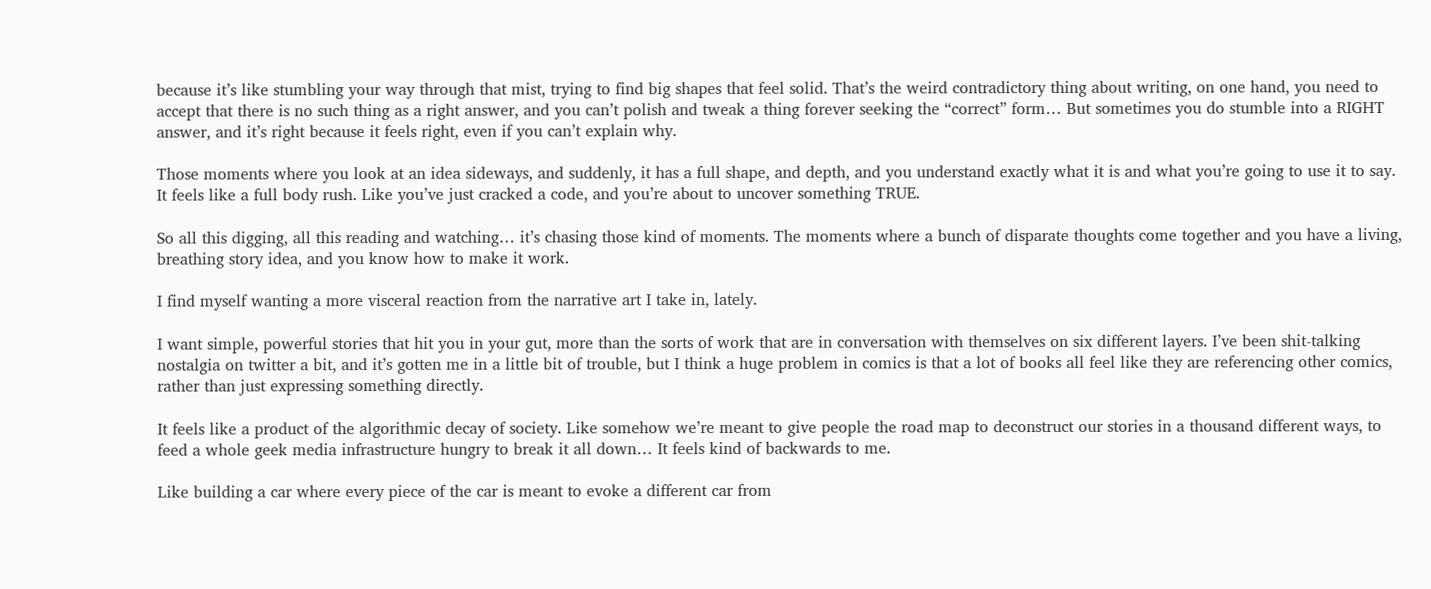because it’s like stumbling your way through that mist, trying to find big shapes that feel solid. That’s the weird contradictory thing about writing, on one hand, you need to accept that there is no such thing as a right answer, and you can’t polish and tweak a thing forever seeking the “correct” form… But sometimes you do stumble into a RIGHT answer, and it’s right because it feels right, even if you can’t explain why.

Those moments where you look at an idea sideways, and suddenly, it has a full shape, and depth, and you understand exactly what it is and what you’re going to use it to say. It feels like a full body rush. Like you’ve just cracked a code, and you’re about to uncover something TRUE.

So all this digging, all this reading and watching… it’s chasing those kind of moments. The moments where a bunch of disparate thoughts come together and you have a living, breathing story idea, and you know how to make it work.

I find myself wanting a more visceral reaction from the narrative art I take in, lately.

I want simple, powerful stories that hit you in your gut, more than the sorts of work that are in conversation with themselves on six different layers. I’ve been shit-talking nostalgia on twitter a bit, and it’s gotten me in a little bit of trouble, but I think a huge problem in comics is that a lot of books all feel like they are referencing other comics, rather than just expressing something directly.

It feels like a product of the algorithmic decay of society. Like somehow we’re meant to give people the road map to deconstruct our stories in a thousand different ways, to feed a whole geek media infrastructure hungry to break it all down… It feels kind of backwards to me.

Like building a car where every piece of the car is meant to evoke a different car from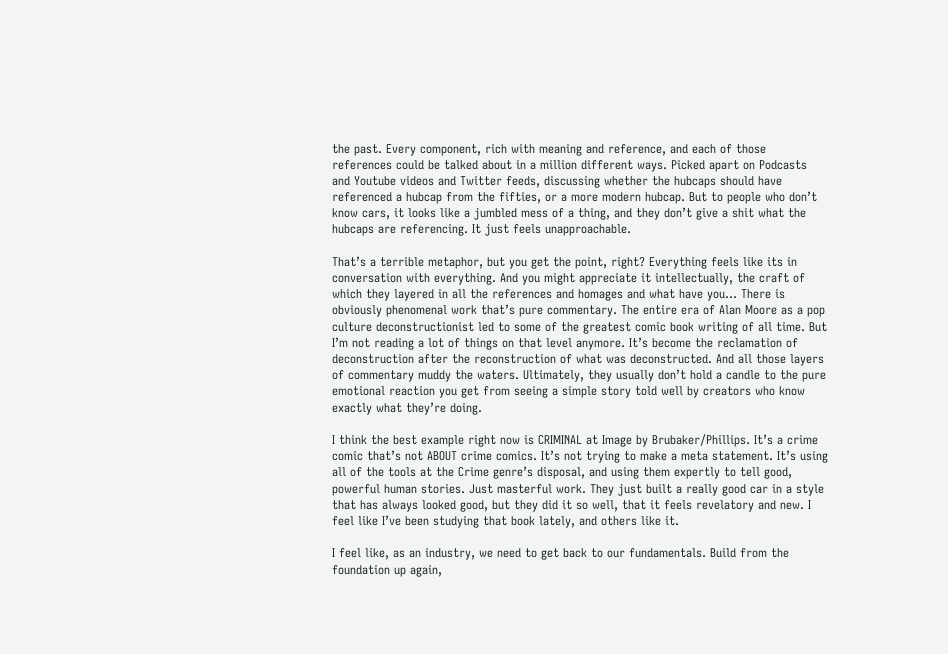the past. Every component, rich with meaning and reference, and each of those references could be talked about in a million different ways. Picked apart on Podcasts and Youtube videos and Twitter feeds, discussing whether the hubcaps should have referenced a hubcap from the fifties, or a more modern hubcap. But to people who don’t know cars, it looks like a jumbled mess of a thing, and they don’t give a shit what the hubcaps are referencing. It just feels unapproachable.

That’s a terrible metaphor, but you get the point, right? Everything feels like its in conversation with everything. And you might appreciate it intellectually, the craft of which they layered in all the references and homages and what have you… There is obviously phenomenal work that’s pure commentary. The entire era of Alan Moore as a pop culture deconstructionist led to some of the greatest comic book writing of all time. But I’m not reading a lot of things on that level anymore. It’s become the reclamation of deconstruction after the reconstruction of what was deconstructed. And all those layers of commentary muddy the waters. Ultimately, they usually don’t hold a candle to the pure emotional reaction you get from seeing a simple story told well by creators who know exactly what they’re doing.

I think the best example right now is CRIMINAL at Image by Brubaker/Phillips. It’s a crime comic that’s not ABOUT crime comics. It’s not trying to make a meta statement. It’s using all of the tools at the Crime genre’s disposal, and using them expertly to tell good, powerful human stories. Just masterful work. They just built a really good car in a style that has always looked good, but they did it so well, that it feels revelatory and new. I feel like I’ve been studying that book lately, and others like it.

I feel like, as an industry, we need to get back to our fundamentals. Build from the foundation up again,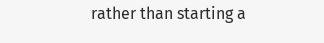rather than starting a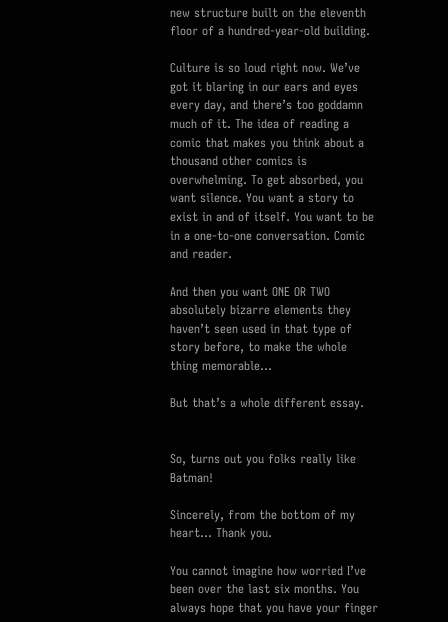new structure built on the eleventh floor of a hundred-year-old building.

Culture is so loud right now. We’ve got it blaring in our ears and eyes every day, and there’s too goddamn much of it. The idea of reading a comic that makes you think about a thousand other comics is overwhelming. To get absorbed, you want silence. You want a story to exist in and of itself. You want to be in a one-to-one conversation. Comic and reader.

And then you want ONE OR TWO absolutely bizarre elements they haven’t seen used in that type of story before, to make the whole thing memorable…

But that’s a whole different essay.


So, turns out you folks really like Batman!

Sincerely, from the bottom of my heart… Thank you.

You cannot imagine how worried I’ve been over the last six months. You always hope that you have your finger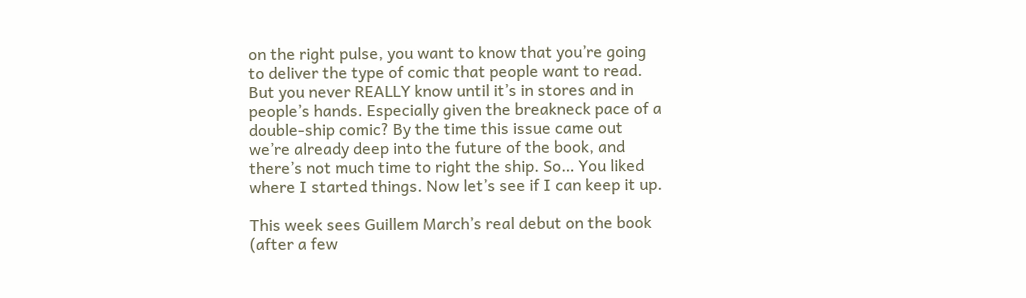on the right pulse, you want to know that you’re going to deliver the type of comic that people want to read. But you never REALLY know until it’s in stores and in people’s hands. Especially given the breakneck pace of a double-ship comic? By the time this issue came out we’re already deep into the future of the book, and there’s not much time to right the ship. So… You liked where I started things. Now let’s see if I can keep it up.

This week sees Guillem March’s real debut on the book (after a few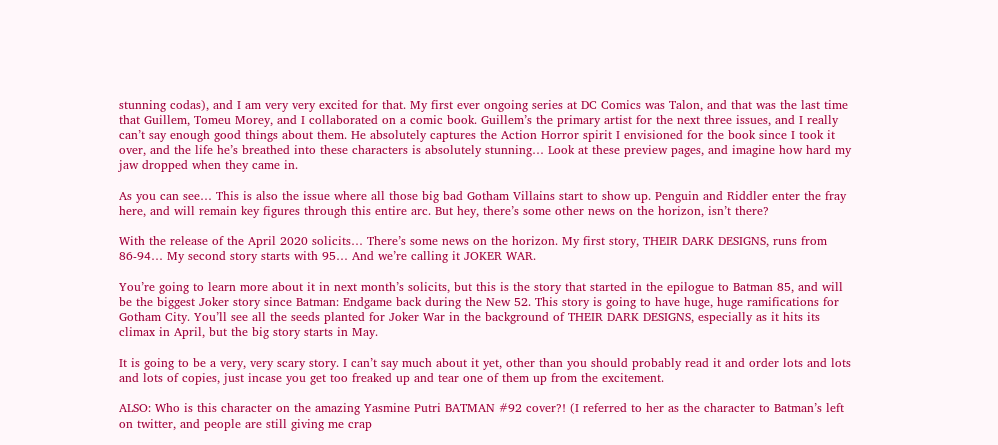stunning codas), and I am very very excited for that. My first ever ongoing series at DC Comics was Talon, and that was the last time that Guillem, Tomeu Morey, and I collaborated on a comic book. Guillem’s the primary artist for the next three issues, and I really can’t say enough good things about them. He absolutely captures the Action Horror spirit I envisioned for the book since I took it over, and the life he’s breathed into these characters is absolutely stunning… Look at these preview pages, and imagine how hard my jaw dropped when they came in.

As you can see… This is also the issue where all those big bad Gotham Villains start to show up. Penguin and Riddler enter the fray here, and will remain key figures through this entire arc. But hey, there’s some other news on the horizon, isn’t there?

With the release of the April 2020 solicits… There’s some news on the horizon. My first story, THEIR DARK DESIGNS, runs from 86-94… My second story starts with 95… And we’re calling it JOKER WAR.

You’re going to learn more about it in next month’s solicits, but this is the story that started in the epilogue to Batman 85, and will be the biggest Joker story since Batman: Endgame back during the New 52. This story is going to have huge, huge ramifications for Gotham City. You’ll see all the seeds planted for Joker War in the background of THEIR DARK DESIGNS, especially as it hits its climax in April, but the big story starts in May.

It is going to be a very, very scary story. I can’t say much about it yet, other than you should probably read it and order lots and lots and lots of copies, just incase you get too freaked up and tear one of them up from the excitement.

ALSO: Who is this character on the amazing Yasmine Putri BATMAN #92 cover?! (I referred to her as the character to Batman’s left on twitter, and people are still giving me crap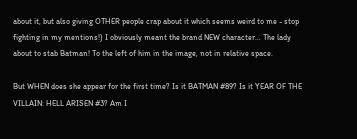about it, but also giving OTHER people crap about it which seems weird to me - stop fighting in my mentions!) I obviously meant the brand NEW character… The lady about to stab Batman! To the left of him in the image, not in relative space.

But WHEN does she appear for the first time? Is it BATMAN #89? Is it YEAR OF THE VILLAIN: HELL ARISEN #3? Am I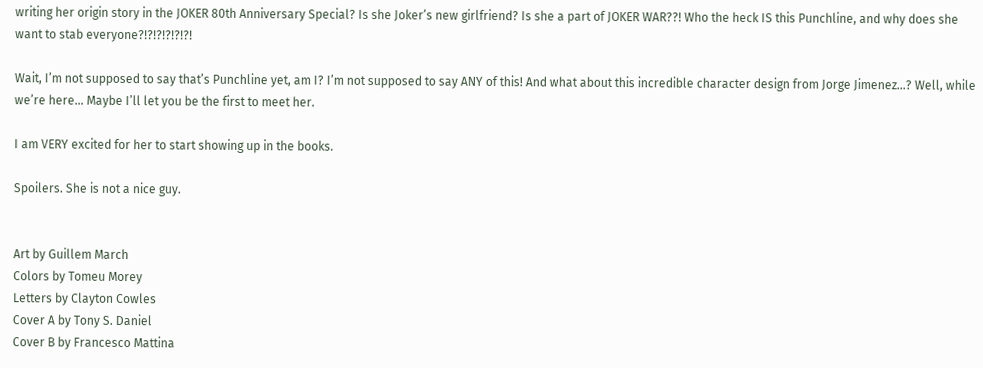writing her origin story in the JOKER 80th Anniversary Special? Is she Joker’s new girlfriend? Is she a part of JOKER WAR??! Who the heck IS this Punchline, and why does she want to stab everyone?!?!?!?!?!?!

Wait, I’m not supposed to say that’s Punchline yet, am I? I’m not supposed to say ANY of this! And what about this incredible character design from Jorge Jimenez…? Well, while we’re here… Maybe I’ll let you be the first to meet her.

I am VERY excited for her to start showing up in the books.

Spoilers. She is not a nice guy.


Art by Guillem March
Colors by Tomeu Morey
Letters by Clayton Cowles
Cover A by Tony S. Daniel
Cover B by Francesco Mattina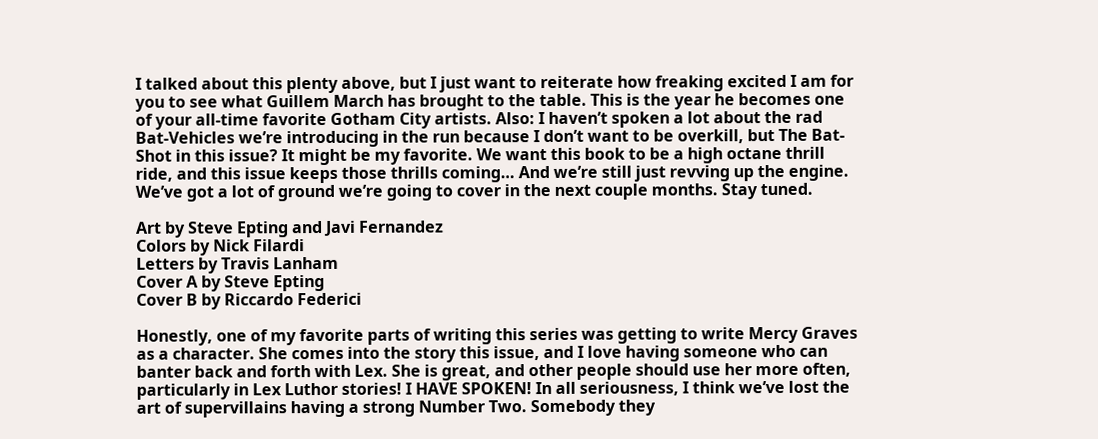I talked about this plenty above, but I just want to reiterate how freaking excited I am for you to see what Guillem March has brought to the table. This is the year he becomes one of your all-time favorite Gotham City artists. Also: I haven’t spoken a lot about the rad Bat-Vehicles we’re introducing in the run because I don’t want to be overkill, but The Bat-Shot in this issue? It might be my favorite. We want this book to be a high octane thrill ride, and this issue keeps those thrills coming… And we’re still just revving up the engine. We’ve got a lot of ground we’re going to cover in the next couple months. Stay tuned.

Art by Steve Epting and Javi Fernandez
Colors by Nick Filardi
Letters by Travis Lanham
Cover A by Steve Epting
Cover B by Riccardo Federici

Honestly, one of my favorite parts of writing this series was getting to write Mercy Graves as a character. She comes into the story this issue, and I love having someone who can banter back and forth with Lex. She is great, and other people should use her more often, particularly in Lex Luthor stories! I HAVE SPOKEN! In all seriousness, I think we’ve lost the art of supervillains having a strong Number Two. Somebody they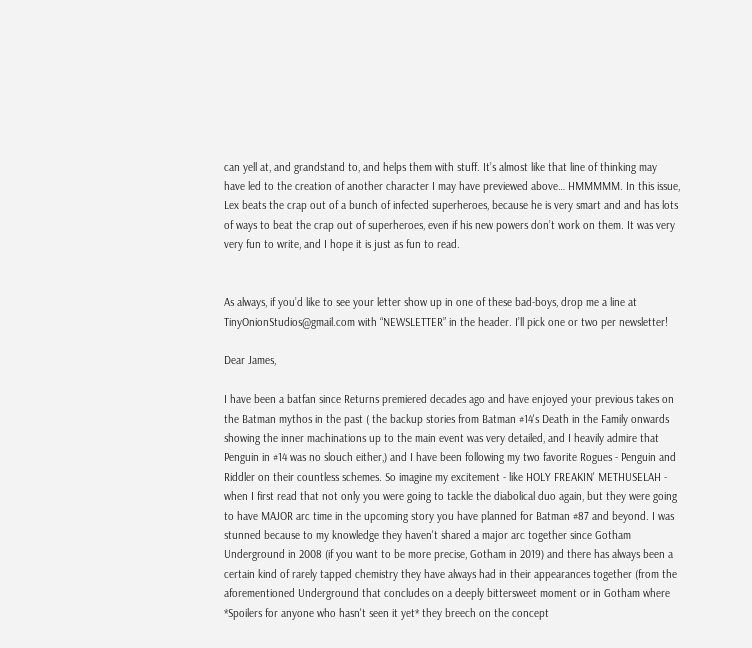can yell at, and grandstand to, and helps them with stuff. It’s almost like that line of thinking may have led to the creation of another character I may have previewed above… HMMMMM. In this issue, Lex beats the crap out of a bunch of infected superheroes, because he is very smart and and has lots of ways to beat the crap out of superheroes, even if his new powers don’t work on them. It was very very fun to write, and I hope it is just as fun to read.


As always, if you’d like to see your letter show up in one of these bad-boys, drop me a line at TinyOnionStudios@gmail.com with “NEWSLETTER” in the header. I’ll pick one or two per newsletter!

Dear James,

I have been a batfan since Returns premiered decades ago and have enjoyed your previous takes on the Batman mythos in the past ( the backup stories from Batman #14's Death in the Family onwards showing the inner machinations up to the main event was very detailed, and I heavily admire that Penguin in #14 was no slouch either,) and I have been following my two favorite Rogues - Penguin and Riddler on their countless schemes. So imagine my excitement - like HOLY FREAKIN' METHUSELAH - when I first read that not only you were going to tackle the diabolical duo again, but they were going to have MAJOR arc time in the upcoming story you have planned for Batman #87 and beyond. I was stunned because to my knowledge they haven't shared a major arc together since Gotham Underground in 2008 (if you want to be more precise, Gotham in 2019) and there has always been a certain kind of rarely tapped chemistry they have always had in their appearances together (from the aforementioned Underground that concludes on a deeply bittersweet moment or in Gotham where *Spoilers for anyone who hasn't seen it yet* they breech on the concept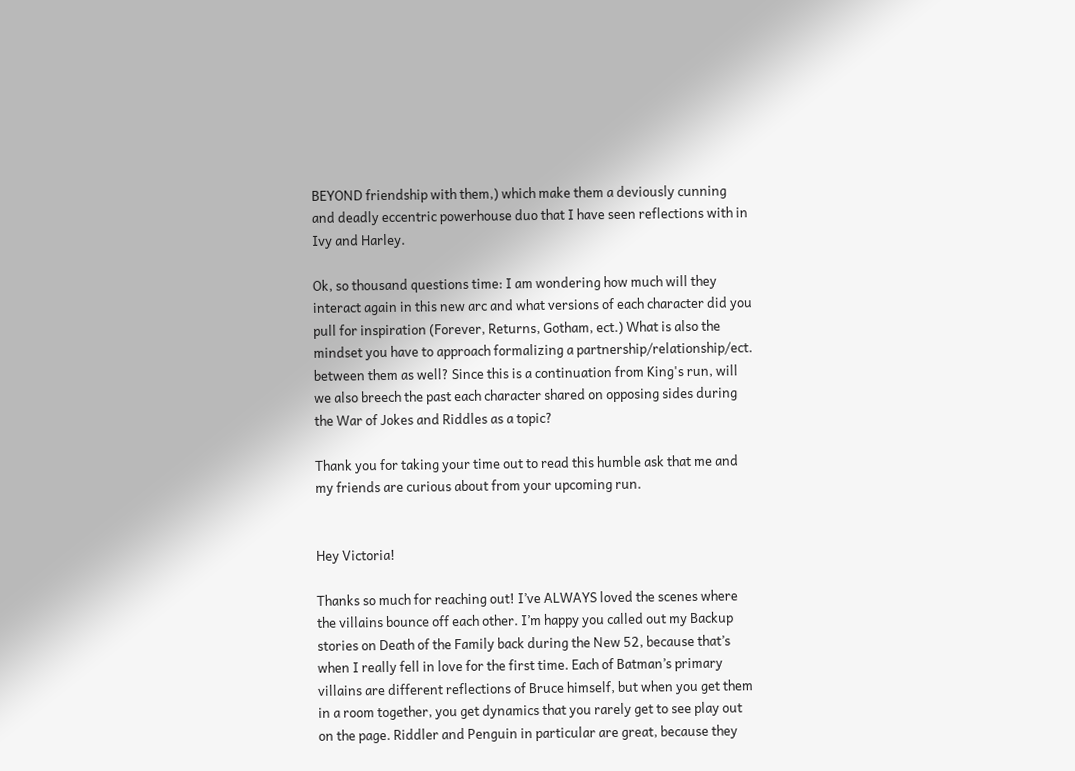BEYOND friendship with them,) which make them a deviously cunning and deadly eccentric powerhouse duo that I have seen reflections with in Ivy and Harley.

Ok, so thousand questions time: I am wondering how much will they interact again in this new arc and what versions of each character did you pull for inspiration (Forever, Returns, Gotham, ect.) What is also the mindset you have to approach formalizing a partnership/relationship/ect. between them as well? Since this is a continuation from King's run, will we also breech the past each character shared on opposing sides during the War of Jokes and Riddles as a topic?

Thank you for taking your time out to read this humble ask that me and my friends are curious about from your upcoming run.


Hey Victoria!

Thanks so much for reaching out! I’ve ALWAYS loved the scenes where the villains bounce off each other. I’m happy you called out my Backup stories on Death of the Family back during the New 52, because that’s when I really fell in love for the first time. Each of Batman’s primary villains are different reflections of Bruce himself, but when you get them in a room together, you get dynamics that you rarely get to see play out on the page. Riddler and Penguin in particular are great, because they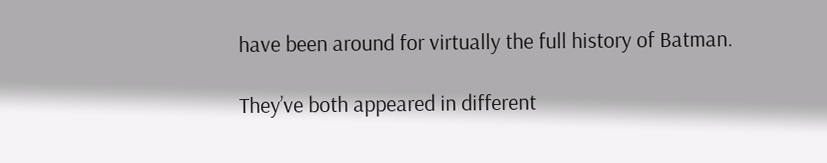have been around for virtually the full history of Batman.

They’ve both appeared in different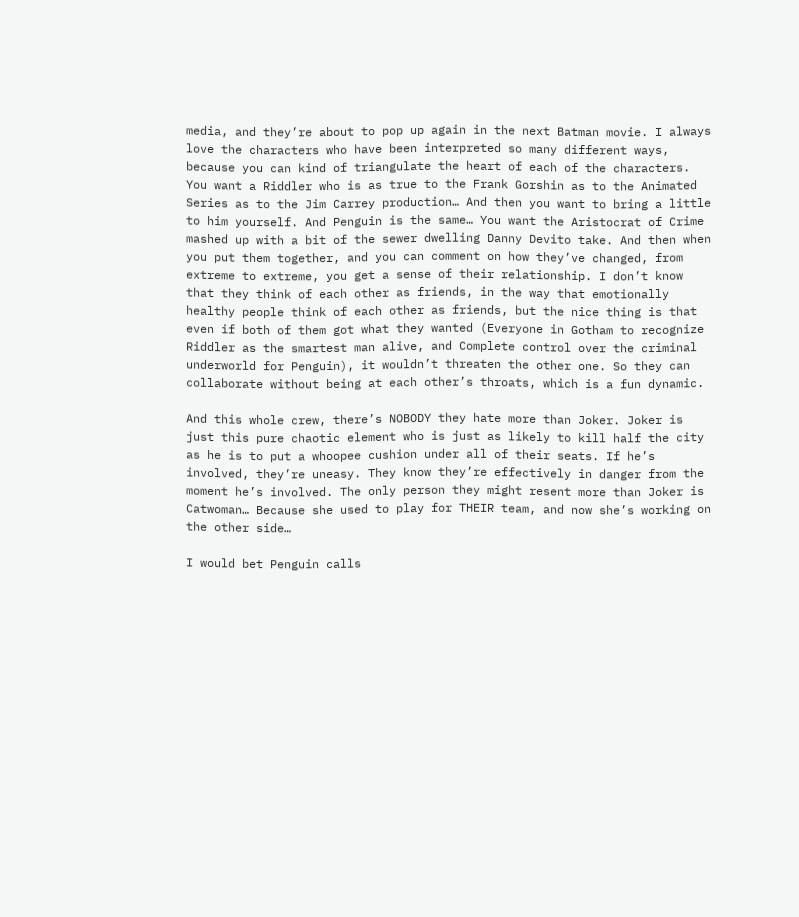media, and they’re about to pop up again in the next Batman movie. I always love the characters who have been interpreted so many different ways, because you can kind of triangulate the heart of each of the characters. You want a Riddler who is as true to the Frank Gorshin as to the Animated Series as to the Jim Carrey production… And then you want to bring a little to him yourself. And Penguin is the same… You want the Aristocrat of Crime mashed up with a bit of the sewer dwelling Danny Devito take. And then when you put them together, and you can comment on how they’ve changed, from extreme to extreme, you get a sense of their relationship. I don’t know that they think of each other as friends, in the way that emotionally healthy people think of each other as friends, but the nice thing is that even if both of them got what they wanted (Everyone in Gotham to recognize Riddler as the smartest man alive, and Complete control over the criminal underworld for Penguin), it wouldn’t threaten the other one. So they can collaborate without being at each other’s throats, which is a fun dynamic.

And this whole crew, there’s NOBODY they hate more than Joker. Joker is just this pure chaotic element who is just as likely to kill half the city as he is to put a whoopee cushion under all of their seats. If he’s involved, they’re uneasy. They know they’re effectively in danger from the moment he’s involved. The only person they might resent more than Joker is Catwoman… Because she used to play for THEIR team, and now she’s working on the other side…

I would bet Penguin calls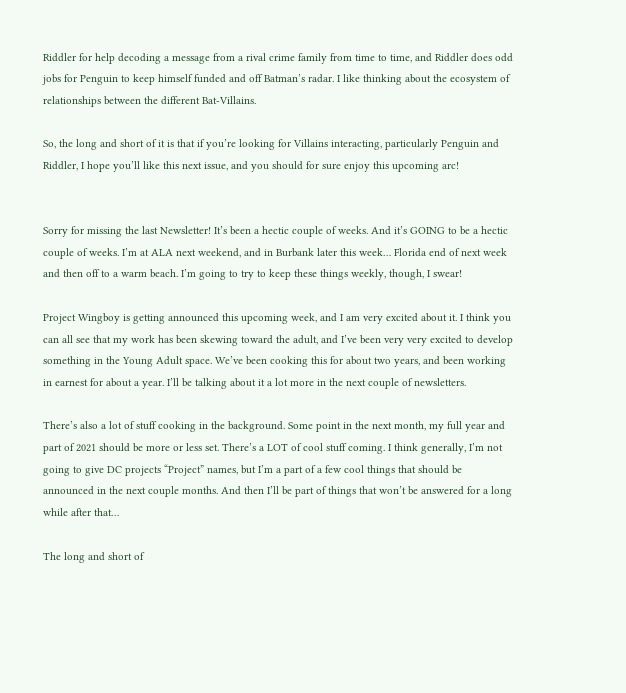Riddler for help decoding a message from a rival crime family from time to time, and Riddler does odd jobs for Penguin to keep himself funded and off Batman’s radar. I like thinking about the ecosystem of relationships between the different Bat-Villains.

So, the long and short of it is that if you’re looking for Villains interacting, particularly Penguin and Riddler, I hope you’ll like this next issue, and you should for sure enjoy this upcoming arc!


Sorry for missing the last Newsletter! It’s been a hectic couple of weeks. And it’s GOING to be a hectic couple of weeks. I’m at ALA next weekend, and in Burbank later this week… Florida end of next week and then off to a warm beach. I’m going to try to keep these things weekly, though, I swear!

Project Wingboy is getting announced this upcoming week, and I am very excited about it. I think you can all see that my work has been skewing toward the adult, and I’ve been very very excited to develop something in the Young Adult space. We’ve been cooking this for about two years, and been working in earnest for about a year. I’ll be talking about it a lot more in the next couple of newsletters.

There’s also a lot of stuff cooking in the background. Some point in the next month, my full year and part of 2021 should be more or less set. There’s a LOT of cool stuff coming. I think generally, I’m not going to give DC projects “Project” names, but I’m a part of a few cool things that should be announced in the next couple months. And then I’ll be part of things that won’t be answered for a long while after that…

The long and short of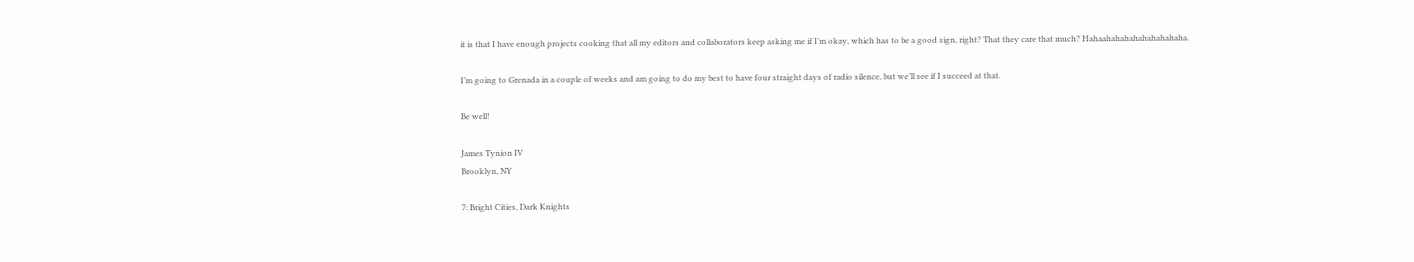it is that I have enough projects cooking that all my editors and collaborators keep asking me if I’m okay, which has to be a good sign, right? That they care that much? Hahaahahahahahahahahaha.

I’m going to Grenada in a couple of weeks and am going to do my best to have four straight days of radio silence, but we’ll see if I succeed at that.

Be well!

James Tynion IV
Brooklyn, NY

7: Bright Cities, Dark Knights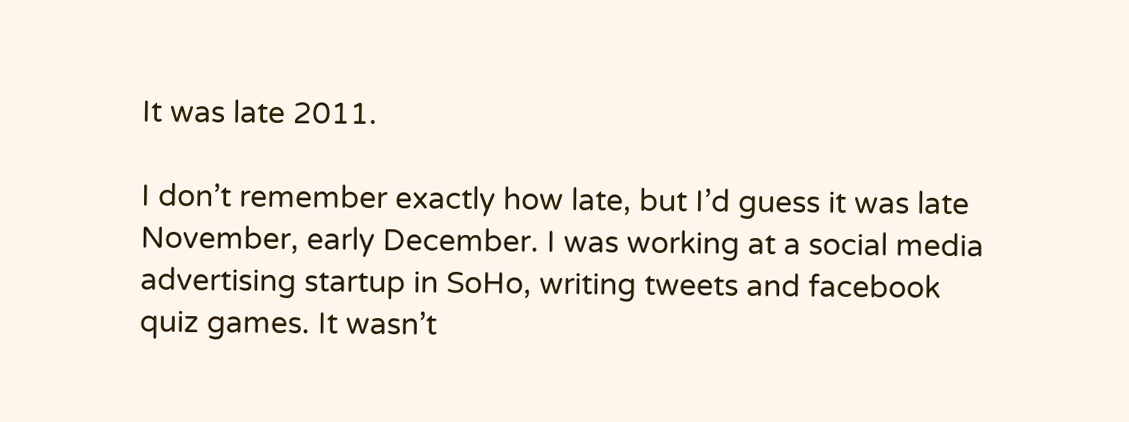It was late 2011.

I don’t remember exactly how late, but I’d guess it was late November, early December. I was working at a social media advertising startup in SoHo, writing tweets and facebook quiz games. It wasn’t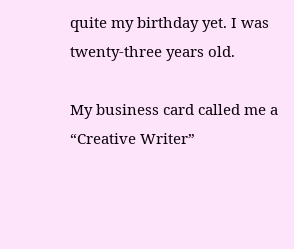quite my birthday yet. I was twenty-three years old.

My business card called me a “Creative Writer”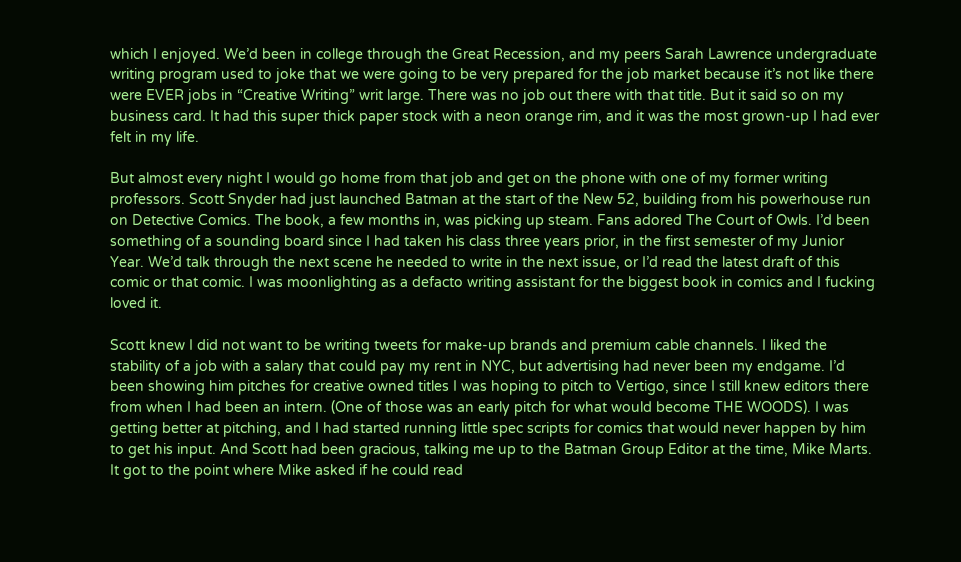which I enjoyed. We’d been in college through the Great Recession, and my peers Sarah Lawrence undergraduate writing program used to joke that we were going to be very prepared for the job market because it’s not like there were EVER jobs in “Creative Writing” writ large. There was no job out there with that title. But it said so on my business card. It had this super thick paper stock with a neon orange rim, and it was the most grown-up I had ever felt in my life.

But almost every night I would go home from that job and get on the phone with one of my former writing professors. Scott Snyder had just launched Batman at the start of the New 52, building from his powerhouse run on Detective Comics. The book, a few months in, was picking up steam. Fans adored The Court of Owls. I’d been something of a sounding board since I had taken his class three years prior, in the first semester of my Junior Year. We’d talk through the next scene he needed to write in the next issue, or I’d read the latest draft of this comic or that comic. I was moonlighting as a defacto writing assistant for the biggest book in comics and I fucking loved it.

Scott knew I did not want to be writing tweets for make-up brands and premium cable channels. I liked the stability of a job with a salary that could pay my rent in NYC, but advertising had never been my endgame. I’d been showing him pitches for creative owned titles I was hoping to pitch to Vertigo, since I still knew editors there from when I had been an intern. (One of those was an early pitch for what would become THE WOODS). I was getting better at pitching, and I had started running little spec scripts for comics that would never happen by him to get his input. And Scott had been gracious, talking me up to the Batman Group Editor at the time, Mike Marts. It got to the point where Mike asked if he could read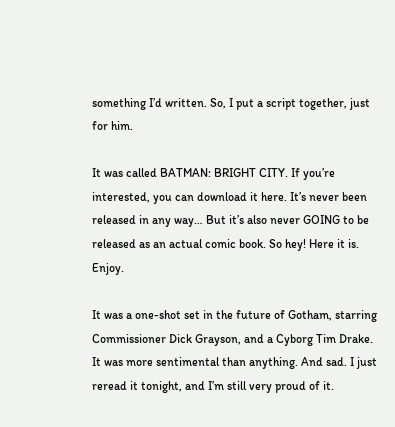something I’d written. So, I put a script together, just for him.

It was called BATMAN: BRIGHT CITY. If you’re interested, you can download it here. It’s never been released in any way… But it’s also never GOING to be released as an actual comic book. So hey! Here it is. Enjoy.

It was a one-shot set in the future of Gotham, starring Commissioner Dick Grayson, and a Cyborg Tim Drake. It was more sentimental than anything. And sad. I just reread it tonight, and I’m still very proud of it.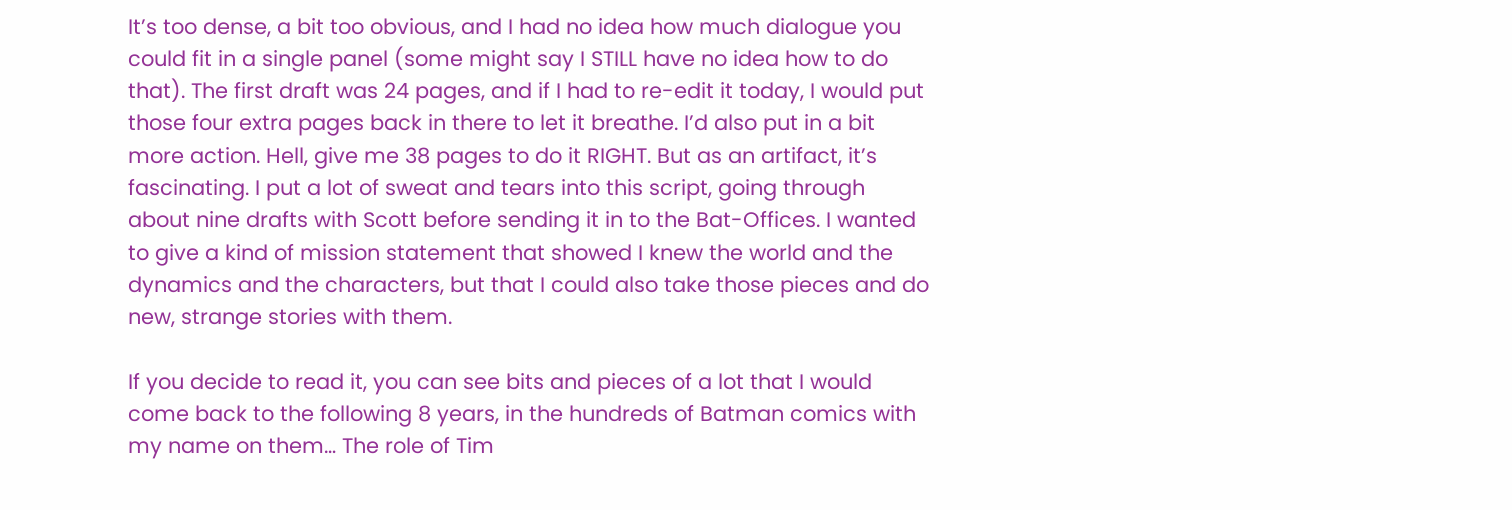It’s too dense, a bit too obvious, and I had no idea how much dialogue you could fit in a single panel (some might say I STILL have no idea how to do that). The first draft was 24 pages, and if I had to re-edit it today, I would put those four extra pages back in there to let it breathe. I’d also put in a bit more action. Hell, give me 38 pages to do it RIGHT. But as an artifact, it’s fascinating. I put a lot of sweat and tears into this script, going through about nine drafts with Scott before sending it in to the Bat-Offices. I wanted to give a kind of mission statement that showed I knew the world and the dynamics and the characters, but that I could also take those pieces and do new, strange stories with them.

If you decide to read it, you can see bits and pieces of a lot that I would come back to the following 8 years, in the hundreds of Batman comics with my name on them… The role of Tim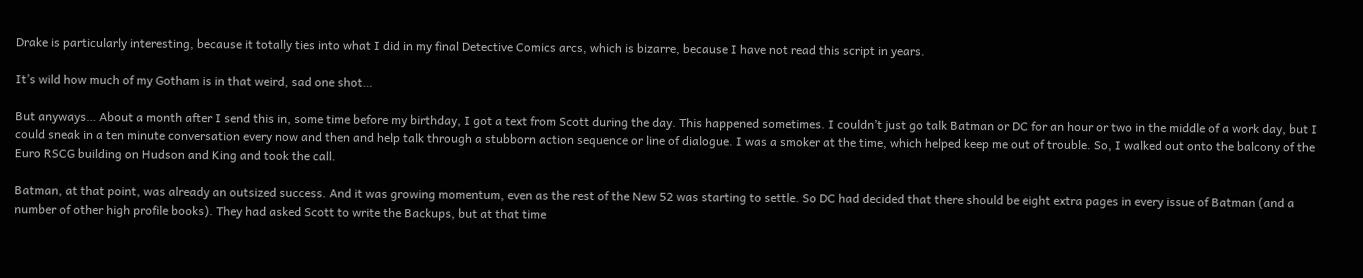Drake is particularly interesting, because it totally ties into what I did in my final Detective Comics arcs, which is bizarre, because I have not read this script in years.

It’s wild how much of my Gotham is in that weird, sad one shot…

But anyways… About a month after I send this in, some time before my birthday, I got a text from Scott during the day. This happened sometimes. I couldn’t just go talk Batman or DC for an hour or two in the middle of a work day, but I could sneak in a ten minute conversation every now and then and help talk through a stubborn action sequence or line of dialogue. I was a smoker at the time, which helped keep me out of trouble. So, I walked out onto the balcony of the Euro RSCG building on Hudson and King and took the call.

Batman, at that point, was already an outsized success. And it was growing momentum, even as the rest of the New 52 was starting to settle. So DC had decided that there should be eight extra pages in every issue of Batman (and a number of other high profile books). They had asked Scott to write the Backups, but at that time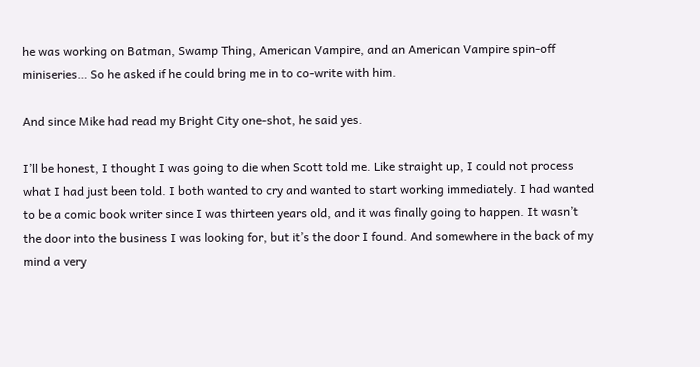he was working on Batman, Swamp Thing, American Vampire, and an American Vampire spin-off miniseries… So he asked if he could bring me in to co-write with him.

And since Mike had read my Bright City one-shot, he said yes.

I’ll be honest, I thought I was going to die when Scott told me. Like straight up, I could not process what I had just been told. I both wanted to cry and wanted to start working immediately. I had wanted to be a comic book writer since I was thirteen years old, and it was finally going to happen. It wasn’t the door into the business I was looking for, but it’s the door I found. And somewhere in the back of my mind a very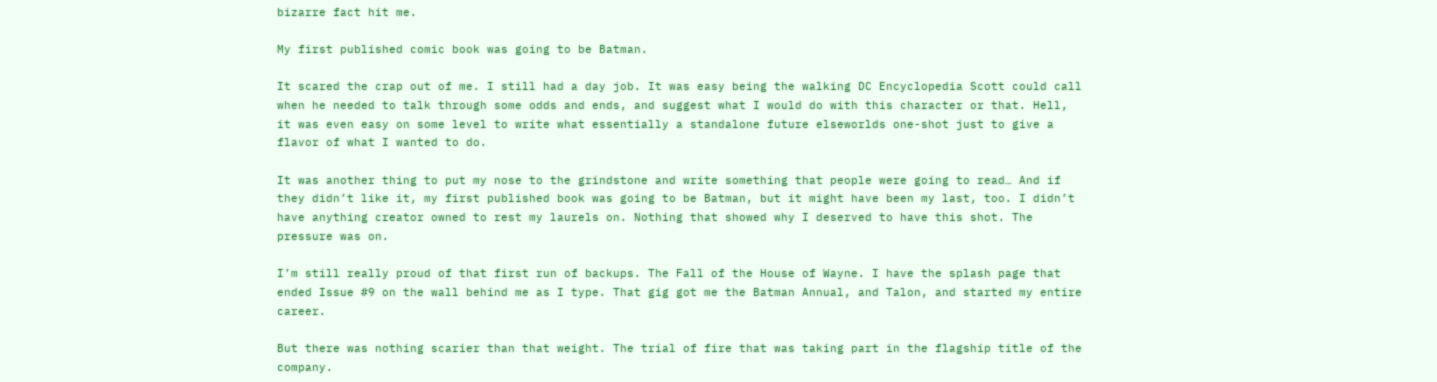bizarre fact hit me.

My first published comic book was going to be Batman.

It scared the crap out of me. I still had a day job. It was easy being the walking DC Encyclopedia Scott could call when he needed to talk through some odds and ends, and suggest what I would do with this character or that. Hell, it was even easy on some level to write what essentially a standalone future elseworlds one-shot just to give a flavor of what I wanted to do.

It was another thing to put my nose to the grindstone and write something that people were going to read… And if they didn’t like it, my first published book was going to be Batman, but it might have been my last, too. I didn’t have anything creator owned to rest my laurels on. Nothing that showed why I deserved to have this shot. The pressure was on.

I’m still really proud of that first run of backups. The Fall of the House of Wayne. I have the splash page that ended Issue #9 on the wall behind me as I type. That gig got me the Batman Annual, and Talon, and started my entire career.

But there was nothing scarier than that weight. The trial of fire that was taking part in the flagship title of the company.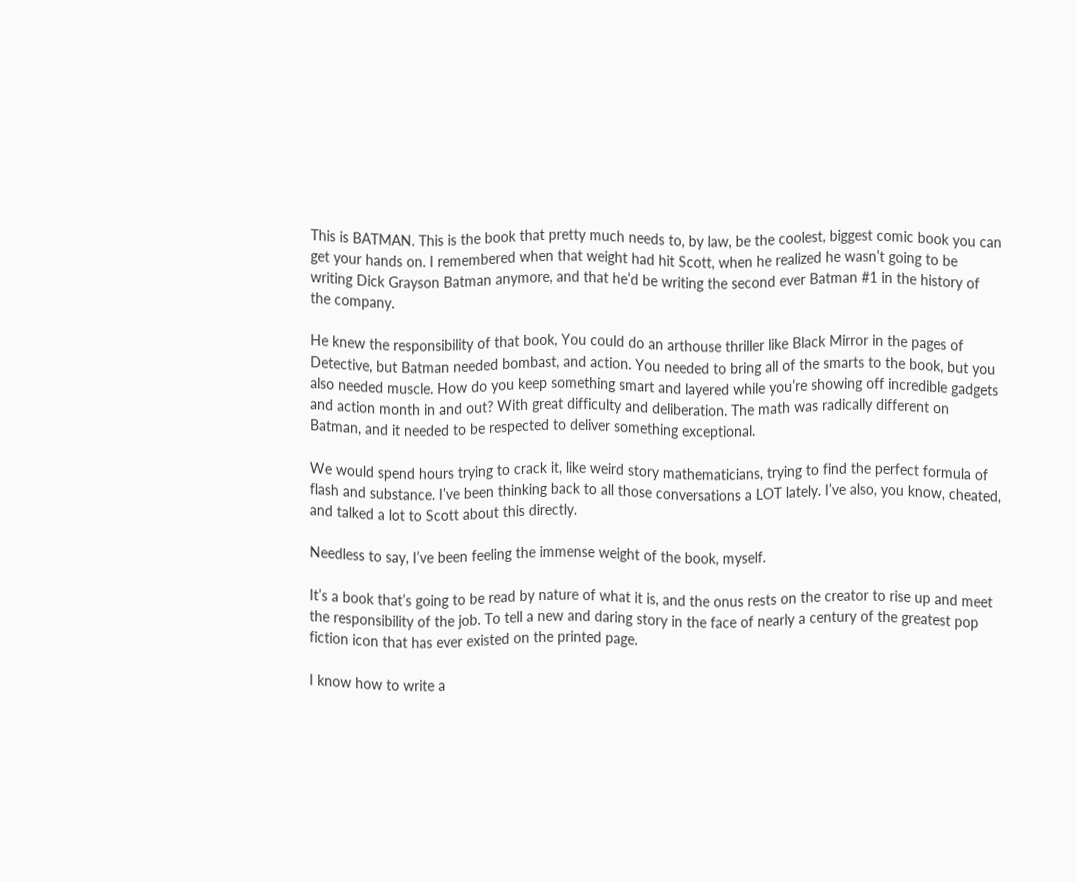This is BATMAN. This is the book that pretty much needs to, by law, be the coolest, biggest comic book you can get your hands on. I remembered when that weight had hit Scott, when he realized he wasn’t going to be writing Dick Grayson Batman anymore, and that he’d be writing the second ever Batman #1 in the history of the company.

He knew the responsibility of that book, You could do an arthouse thriller like Black Mirror in the pages of Detective, but Batman needed bombast, and action. You needed to bring all of the smarts to the book, but you also needed muscle. How do you keep something smart and layered while you’re showing off incredible gadgets and action month in and out? With great difficulty and deliberation. The math was radically different on Batman, and it needed to be respected to deliver something exceptional.

We would spend hours trying to crack it, like weird story mathematicians, trying to find the perfect formula of flash and substance. I’ve been thinking back to all those conversations a LOT lately. I’ve also, you know, cheated, and talked a lot to Scott about this directly.

Needless to say, I’ve been feeling the immense weight of the book, myself.

It’s a book that’s going to be read by nature of what it is, and the onus rests on the creator to rise up and meet the responsibility of the job. To tell a new and daring story in the face of nearly a century of the greatest pop fiction icon that has ever existed on the printed page.

I know how to write a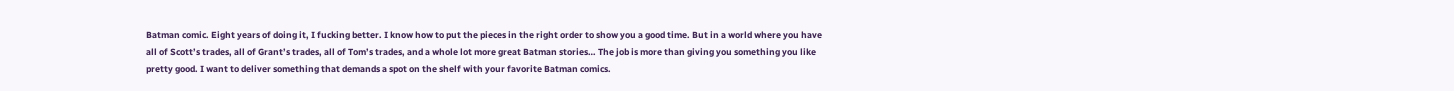Batman comic. Eight years of doing it, I fucking better. I know how to put the pieces in the right order to show you a good time. But in a world where you have all of Scott’s trades, all of Grant’s trades, all of Tom’s trades, and a whole lot more great Batman stories… The job is more than giving you something you like pretty good. I want to deliver something that demands a spot on the shelf with your favorite Batman comics.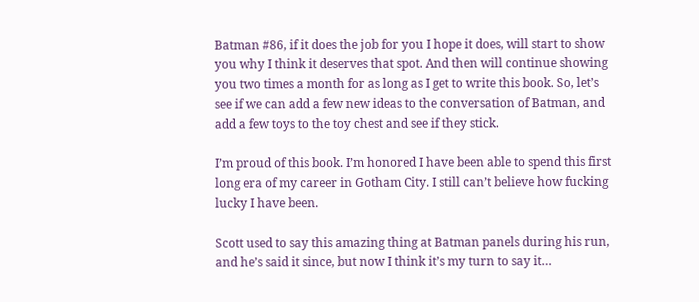Batman #86, if it does the job for you I hope it does, will start to show you why I think it deserves that spot. And then will continue showing you two times a month for as long as I get to write this book. So, let’s see if we can add a few new ideas to the conversation of Batman, and add a few toys to the toy chest and see if they stick.

I’m proud of this book. I’m honored I have been able to spend this first long era of my career in Gotham City. I still can’t believe how fucking lucky I have been.

Scott used to say this amazing thing at Batman panels during his run, and he’s said it since, but now I think it’s my turn to say it…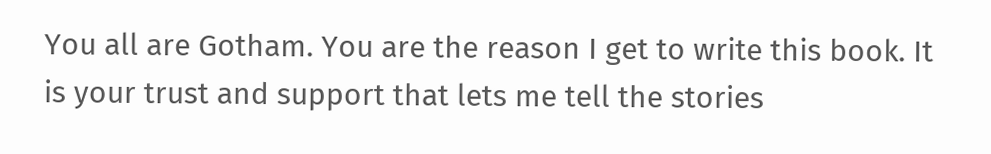You all are Gotham. You are the reason I get to write this book. It is your trust and support that lets me tell the stories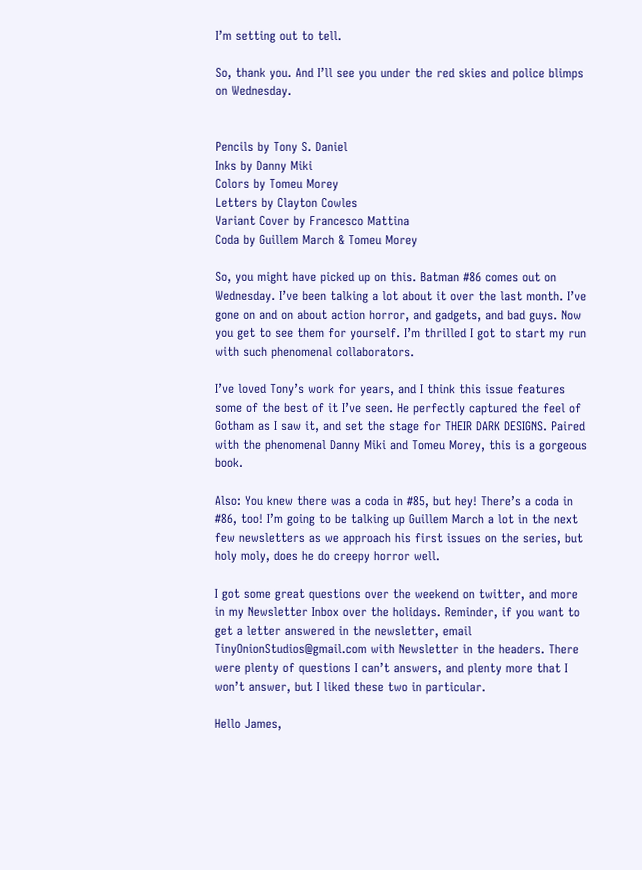I’m setting out to tell.

So, thank you. And I’ll see you under the red skies and police blimps on Wednesday.


Pencils by Tony S. Daniel
Inks by Danny Miki
Colors by Tomeu Morey
Letters by Clayton Cowles
Variant Cover by Francesco Mattina
Coda by Guillem March & Tomeu Morey

So, you might have picked up on this. Batman #86 comes out on Wednesday. I’ve been talking a lot about it over the last month. I’ve gone on and on about action horror, and gadgets, and bad guys. Now you get to see them for yourself. I’m thrilled I got to start my run with such phenomenal collaborators.

I’ve loved Tony’s work for years, and I think this issue features some of the best of it I’ve seen. He perfectly captured the feel of Gotham as I saw it, and set the stage for THEIR DARK DESIGNS. Paired with the phenomenal Danny Miki and Tomeu Morey, this is a gorgeous book.

Also: You knew there was a coda in #85, but hey! There’s a coda in #86, too! I’m going to be talking up Guillem March a lot in the next few newsletters as we approach his first issues on the series, but holy moly, does he do creepy horror well.

I got some great questions over the weekend on twitter, and more in my Newsletter Inbox over the holidays. Reminder, if you want to get a letter answered in the newsletter, email TinyOnionStudios@gmail.com with Newsletter in the headers. There were plenty of questions I can’t answers, and plenty more that I won’t answer, but I liked these two in particular.

Hello James,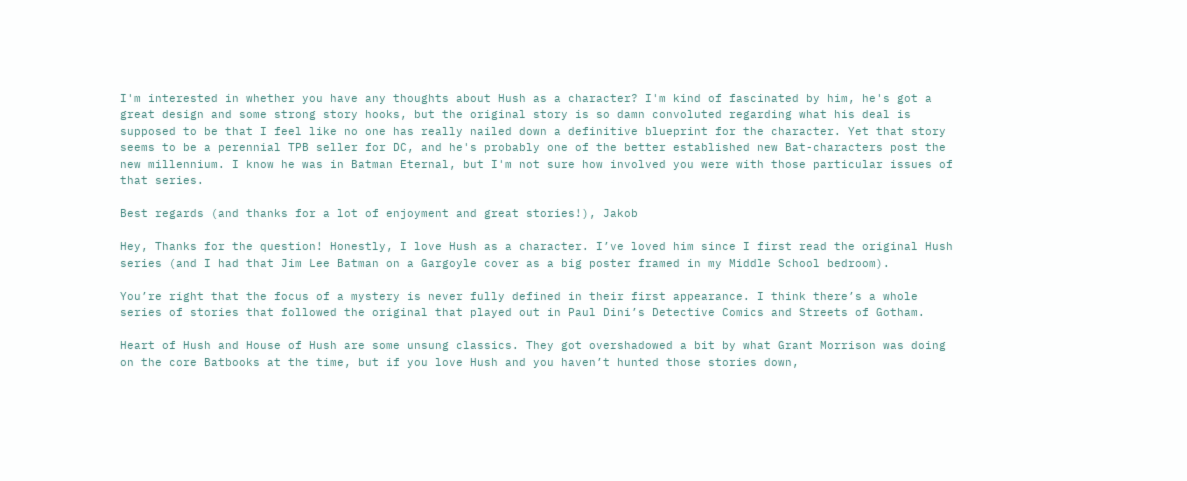I'm interested in whether you have any thoughts about Hush as a character? I'm kind of fascinated by him, he's got a great design and some strong story hooks, but the original story is so damn convoluted regarding what his deal is supposed to be that I feel like no one has really nailed down a definitive blueprint for the character. Yet that story seems to be a perennial TPB seller for DC, and he's probably one of the better established new Bat-characters post the new millennium. I know he was in Batman Eternal, but I'm not sure how involved you were with those particular issues of that series.

Best regards (and thanks for a lot of enjoyment and great stories!), Jakob

Hey, Thanks for the question! Honestly, I love Hush as a character. I’ve loved him since I first read the original Hush series (and I had that Jim Lee Batman on a Gargoyle cover as a big poster framed in my Middle School bedroom).

You’re right that the focus of a mystery is never fully defined in their first appearance. I think there’s a whole series of stories that followed the original that played out in Paul Dini’s Detective Comics and Streets of Gotham.

Heart of Hush and House of Hush are some unsung classics. They got overshadowed a bit by what Grant Morrison was doing on the core Batbooks at the time, but if you love Hush and you haven’t hunted those stories down,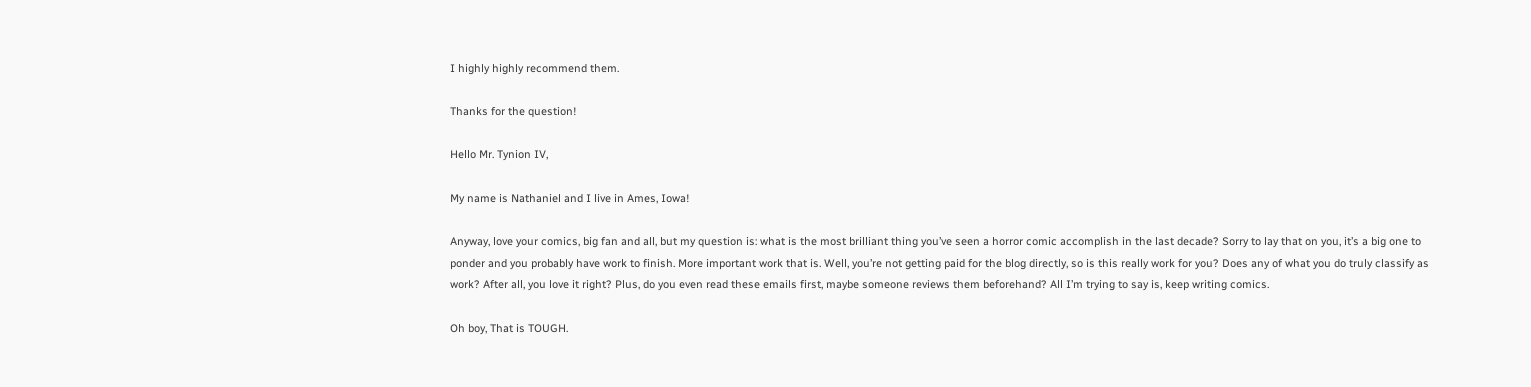I highly highly recommend them.

Thanks for the question!

Hello Mr. Tynion IV,

My name is Nathaniel and I live in Ames, Iowa!

Anyway, love your comics, big fan and all, but my question is: what is the most brilliant thing you’ve seen a horror comic accomplish in the last decade? Sorry to lay that on you, it’s a big one to ponder and you probably have work to finish. More important work that is. Well, you’re not getting paid for the blog directly, so is this really work for you? Does any of what you do truly classify as work? After all, you love it right? Plus, do you even read these emails first, maybe someone reviews them beforehand? All I’m trying to say is, keep writing comics.

Oh boy, That is TOUGH.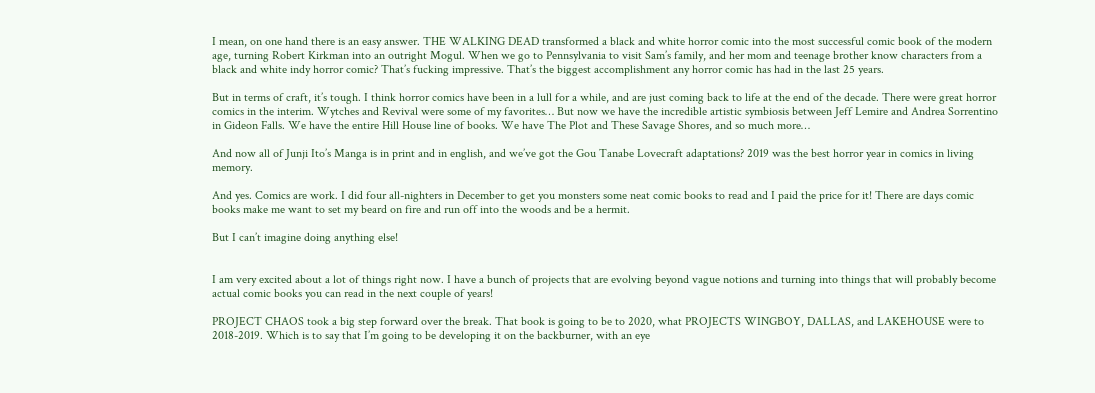I mean, on one hand there is an easy answer. THE WALKING DEAD transformed a black and white horror comic into the most successful comic book of the modern age, turning Robert Kirkman into an outright Mogul. When we go to Pennsylvania to visit Sam’s family, and her mom and teenage brother know characters from a black and white indy horror comic? That’s fucking impressive. That’s the biggest accomplishment any horror comic has had in the last 25 years.

But in terms of craft, it’s tough. I think horror comics have been in a lull for a while, and are just coming back to life at the end of the decade. There were great horror comics in the interim. Wytches and Revival were some of my favorites… But now we have the incredible artistic symbiosis between Jeff Lemire and Andrea Sorrentino in Gideon Falls. We have the entire Hill House line of books. We have The Plot and These Savage Shores, and so much more…

And now all of Junji Ito’s Manga is in print and in english, and we’ve got the Gou Tanabe Lovecraft adaptations? 2019 was the best horror year in comics in living memory.

And yes. Comics are work. I did four all-nighters in December to get you monsters some neat comic books to read and I paid the price for it! There are days comic books make me want to set my beard on fire and run off into the woods and be a hermit.

But I can’t imagine doing anything else!


I am very excited about a lot of things right now. I have a bunch of projects that are evolving beyond vague notions and turning into things that will probably become actual comic books you can read in the next couple of years!

PROJECT CHAOS took a big step forward over the break. That book is going to be to 2020, what PROJECTS WINGBOY, DALLAS, and LAKEHOUSE were to 2018-2019. Which is to say that I’m going to be developing it on the backburner, with an eye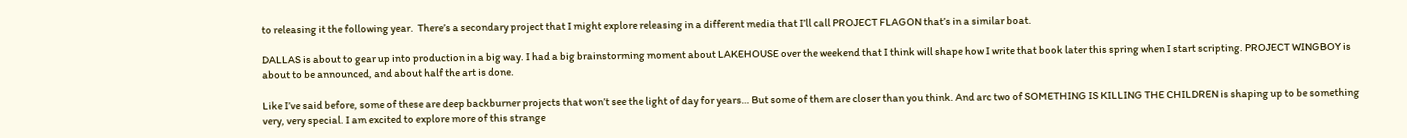to releasing it the following year.  There’s a secondary project that I might explore releasing in a different media that I’ll call PROJECT FLAGON that’s in a similar boat.

DALLAS is about to gear up into production in a big way. I had a big brainstorming moment about LAKEHOUSE over the weekend that I think will shape how I write that book later this spring when I start scripting. PROJECT WINGBOY is about to be announced, and about half the art is done.

Like I’ve said before, some of these are deep backburner projects that won’t see the light of day for years… But some of them are closer than you think. And arc two of SOMETHING IS KILLING THE CHILDREN is shaping up to be something very, very special. I am excited to explore more of this strange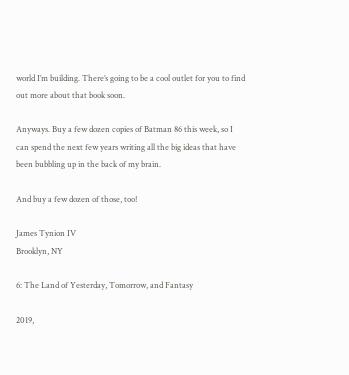world I’m building. There’s going to be a cool outlet for you to find out more about that book soon.

Anyways. Buy a few dozen copies of Batman 86 this week, so I can spend the next few years writing all the big ideas that have been bubbling up in the back of my brain.

And buy a few dozen of those, too!

James Tynion IV
Brooklyn, NY

6: The Land of Yesterday, Tomorrow, and Fantasy

2019,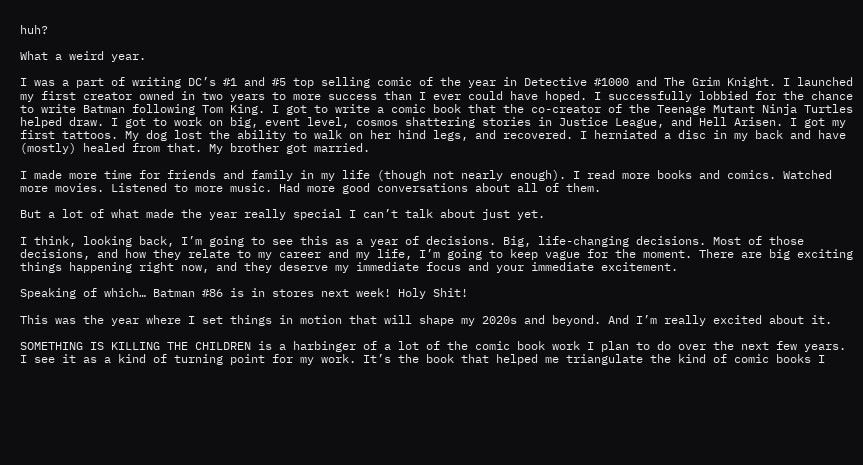huh?

What a weird year.

I was a part of writing DC’s #1 and #5 top selling comic of the year in Detective #1000 and The Grim Knight. I launched my first creator owned in two years to more success than I ever could have hoped. I successfully lobbied for the chance to write Batman following Tom King. I got to write a comic book that the co-creator of the Teenage Mutant Ninja Turtles helped draw. I got to work on big, event level, cosmos shattering stories in Justice League, and Hell Arisen. I got my first tattoos. My dog lost the ability to walk on her hind legs, and recovered. I herniated a disc in my back and have (mostly) healed from that. My brother got married.

I made more time for friends and family in my life (though not nearly enough). I read more books and comics. Watched more movies. Listened to more music. Had more good conversations about all of them.

But a lot of what made the year really special I can’t talk about just yet.

I think, looking back, I’m going to see this as a year of decisions. Big, life-changing decisions. Most of those decisions, and how they relate to my career and my life, I’m going to keep vague for the moment. There are big exciting things happening right now, and they deserve my immediate focus and your immediate excitement.

Speaking of which… Batman #86 is in stores next week! Holy Shit!

This was the year where I set things in motion that will shape my 2020s and beyond. And I’m really excited about it.

SOMETHING IS KILLING THE CHILDREN is a harbinger of a lot of the comic book work I plan to do over the next few years. I see it as a kind of turning point for my work. It’s the book that helped me triangulate the kind of comic books I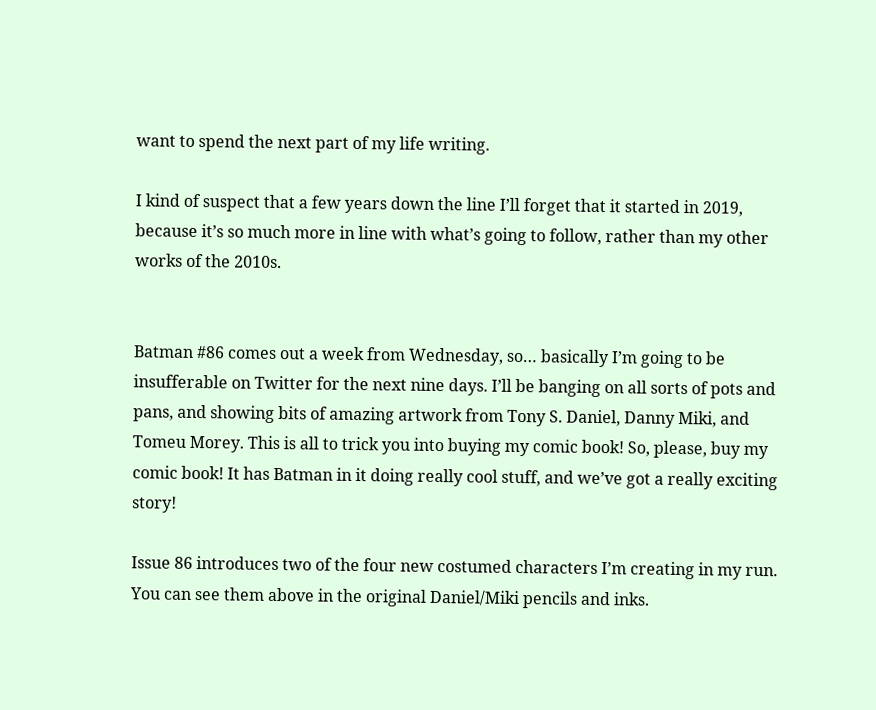want to spend the next part of my life writing.

I kind of suspect that a few years down the line I’ll forget that it started in 2019, because it’s so much more in line with what’s going to follow, rather than my other works of the 2010s.


Batman #86 comes out a week from Wednesday, so… basically I’m going to be insufferable on Twitter for the next nine days. I’ll be banging on all sorts of pots and pans, and showing bits of amazing artwork from Tony S. Daniel, Danny Miki, and Tomeu Morey. This is all to trick you into buying my comic book! So, please, buy my comic book! It has Batman in it doing really cool stuff, and we’ve got a really exciting story!

Issue 86 introduces two of the four new costumed characters I’m creating in my run. You can see them above in the original Daniel/Miki pencils and inks.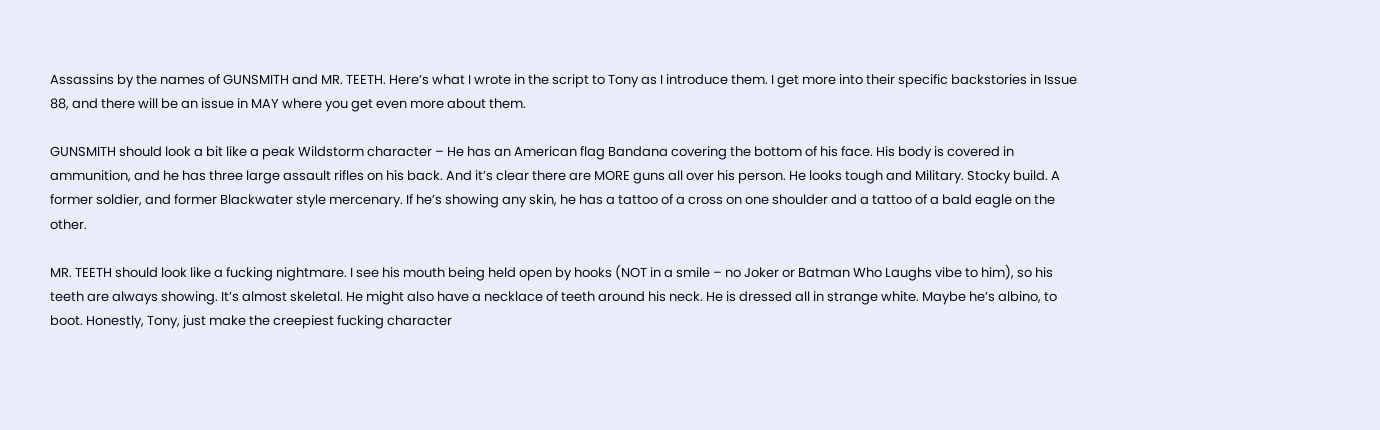Assassins by the names of GUNSMITH and MR. TEETH. Here’s what I wrote in the script to Tony as I introduce them. I get more into their specific backstories in Issue 88, and there will be an issue in MAY where you get even more about them.

GUNSMITH should look a bit like a peak Wildstorm character – He has an American flag Bandana covering the bottom of his face. His body is covered in ammunition, and he has three large assault rifles on his back. And it’s clear there are MORE guns all over his person. He looks tough and Military. Stocky build. A former soldier, and former Blackwater style mercenary. If he’s showing any skin, he has a tattoo of a cross on one shoulder and a tattoo of a bald eagle on the other.

MR. TEETH should look like a fucking nightmare. I see his mouth being held open by hooks (NOT in a smile – no Joker or Batman Who Laughs vibe to him), so his teeth are always showing. It’s almost skeletal. He might also have a necklace of teeth around his neck. He is dressed all in strange white. Maybe he’s albino, to boot. Honestly, Tony, just make the creepiest fucking character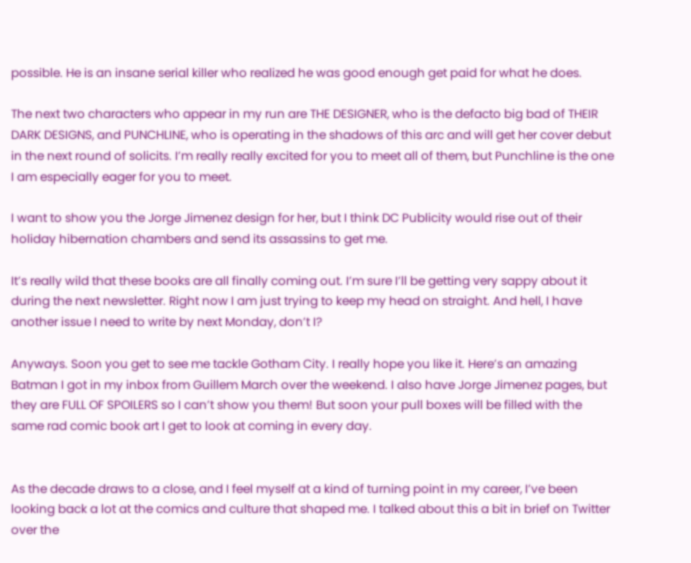possible. He is an insane serial killer who realized he was good enough get paid for what he does.

The next two characters who appear in my run are THE DESIGNER, who is the defacto big bad of THEIR DARK DESIGNS, and PUNCHLINE, who is operating in the shadows of this arc and will get her cover debut in the next round of solicits. I’m really really excited for you to meet all of them, but Punchline is the one I am especially eager for you to meet.

I want to show you the Jorge Jimenez design for her, but I think DC Publicity would rise out of their holiday hibernation chambers and send its assassins to get me.

It’s really wild that these books are all finally coming out. I’m sure I’ll be getting very sappy about it during the next newsletter. Right now I am just trying to keep my head on straight. And hell, I have another issue I need to write by next Monday, don’t I?

Anyways. Soon you get to see me tackle Gotham City. I really hope you like it. Here’s an amazing Batman I got in my inbox from Guillem March over the weekend. I also have Jorge Jimenez pages, but they are FULL OF SPOILERS so I can’t show you them! But soon your pull boxes will be filled with the same rad comic book art I get to look at coming in every day.


As the decade draws to a close, and I feel myself at a kind of turning point in my career, I’ve been looking back a lot at the comics and culture that shaped me. I talked about this a bit in brief on Twitter over the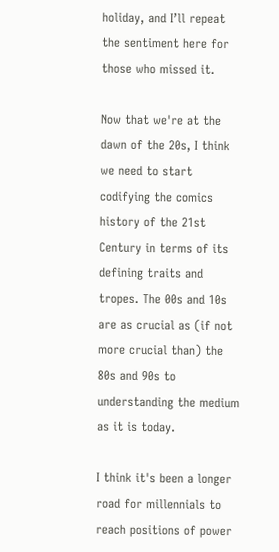holiday, and I’ll repeat the sentiment here for those who missed it.

Now that we're at the dawn of the 20s, I think we need to start codifying the comics history of the 21st Century in terms of its defining traits and tropes. The 00s and 10s are as crucial as (if not more crucial than) the 80s and 90s to understanding the medium as it is today.

I think it's been a longer road for millennials to reach positions of power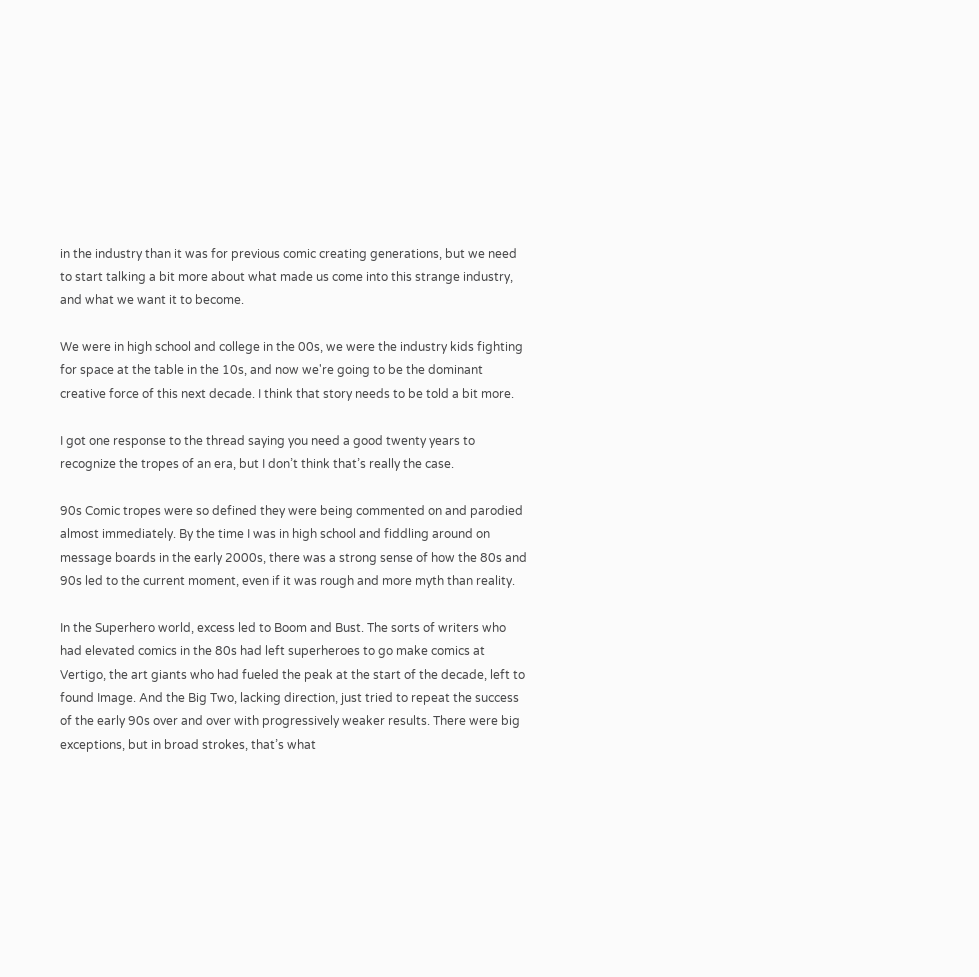in the industry than it was for previous comic creating generations, but we need to start talking a bit more about what made us come into this strange industry, and what we want it to become.

We were in high school and college in the 00s, we were the industry kids fighting for space at the table in the 10s, and now we're going to be the dominant creative force of this next decade. I think that story needs to be told a bit more.

I got one response to the thread saying you need a good twenty years to recognize the tropes of an era, but I don’t think that’s really the case.

90s Comic tropes were so defined they were being commented on and parodied almost immediately. By the time I was in high school and fiddling around on message boards in the early 2000s, there was a strong sense of how the 80s and 90s led to the current moment, even if it was rough and more myth than reality.

In the Superhero world, excess led to Boom and Bust. The sorts of writers who had elevated comics in the 80s had left superheroes to go make comics at Vertigo, the art giants who had fueled the peak at the start of the decade, left to found Image. And the Big Two, lacking direction, just tried to repeat the success of the early 90s over and over with progressively weaker results. There were big exceptions, but in broad strokes, that’s what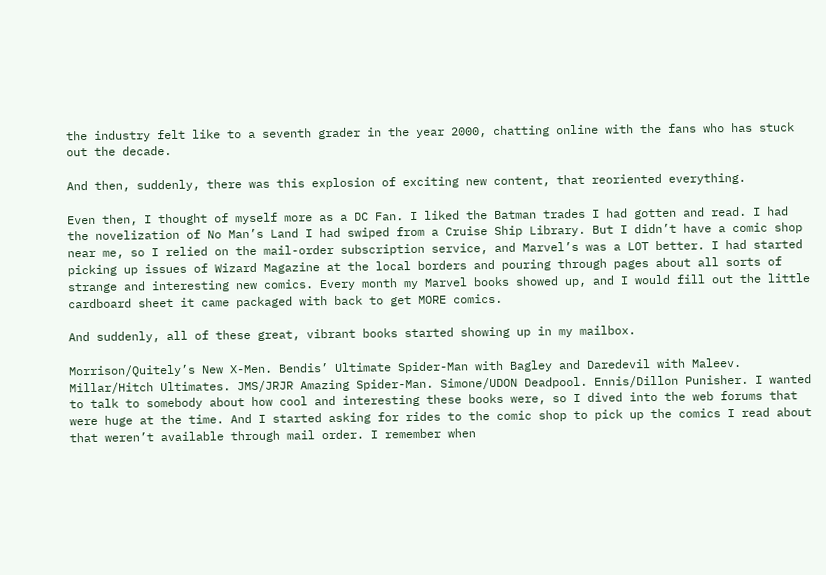the industry felt like to a seventh grader in the year 2000, chatting online with the fans who has stuck out the decade.

And then, suddenly, there was this explosion of exciting new content, that reoriented everything.

Even then, I thought of myself more as a DC Fan. I liked the Batman trades I had gotten and read. I had the novelization of No Man’s Land I had swiped from a Cruise Ship Library. But I didn’t have a comic shop near me, so I relied on the mail-order subscription service, and Marvel’s was a LOT better. I had started picking up issues of Wizard Magazine at the local borders and pouring through pages about all sorts of strange and interesting new comics. Every month my Marvel books showed up, and I would fill out the little cardboard sheet it came packaged with back to get MORE comics.

And suddenly, all of these great, vibrant books started showing up in my mailbox.

Morrison/Quitely’s New X-Men. Bendis’ Ultimate Spider-Man with Bagley and Daredevil with Maleev. Millar/Hitch Ultimates. JMS/JRJR Amazing Spider-Man. Simone/UDON Deadpool. Ennis/Dillon Punisher. I wanted to talk to somebody about how cool and interesting these books were, so I dived into the web forums that were huge at the time. And I started asking for rides to the comic shop to pick up the comics I read about that weren’t available through mail order. I remember when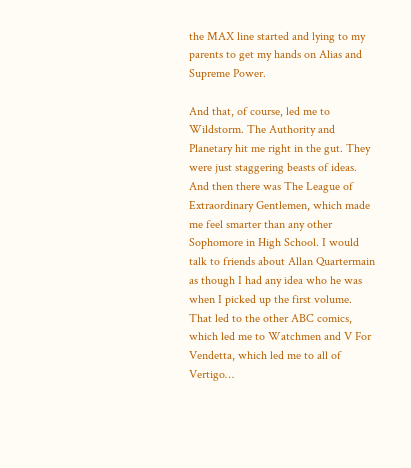the MAX line started and lying to my parents to get my hands on Alias and Supreme Power.

And that, of course, led me to Wildstorm. The Authority and Planetary hit me right in the gut. They were just staggering beasts of ideas. And then there was The League of Extraordinary Gentlemen, which made me feel smarter than any other Sophomore in High School. I would talk to friends about Allan Quartermain as though I had any idea who he was when I picked up the first volume. That led to the other ABC comics, which led me to Watchmen and V For Vendetta, which led me to all of Vertigo…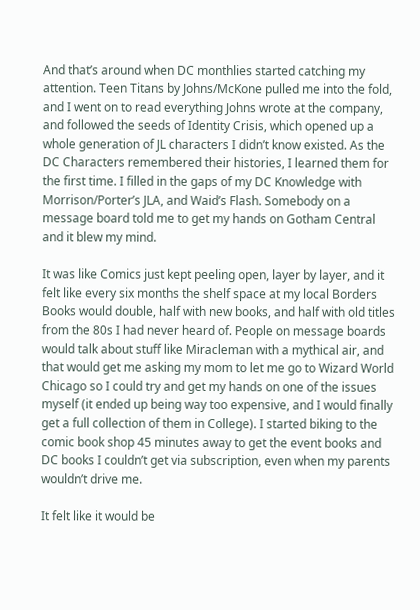And that’s around when DC monthlies started catching my attention. Teen Titans by Johns/McKone pulled me into the fold, and I went on to read everything Johns wrote at the company, and followed the seeds of Identity Crisis, which opened up a whole generation of JL characters I didn’t know existed. As the DC Characters remembered their histories, I learned them for the first time. I filled in the gaps of my DC Knowledge with Morrison/Porter’s JLA, and Waid’s Flash. Somebody on a message board told me to get my hands on Gotham Central and it blew my mind.

It was like Comics just kept peeling open, layer by layer, and it felt like every six months the shelf space at my local Borders Books would double, half with new books, and half with old titles from the 80s I had never heard of. People on message boards would talk about stuff like Miracleman with a mythical air, and that would get me asking my mom to let me go to Wizard World Chicago so I could try and get my hands on one of the issues myself (it ended up being way too expensive, and I would finally get a full collection of them in College). I started biking to the comic book shop 45 minutes away to get the event books and DC books I couldn’t get via subscription, even when my parents wouldn’t drive me.

It felt like it would be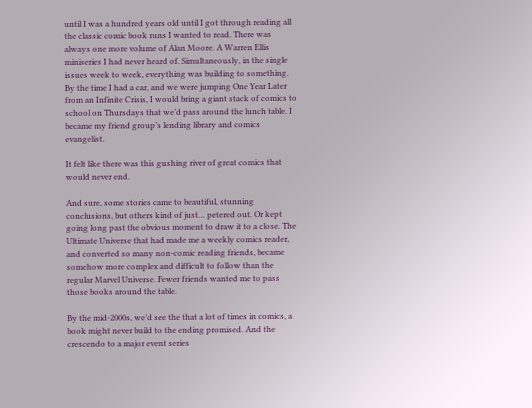until I was a hundred years old until I got through reading all the classic comic book runs I wanted to read. There was always one more volume of Alan Moore. A Warren Ellis miniseries I had never heard of. Simultaneously, in the single issues week to week, everything was building to something. By the time I had a car, and we were jumping One Year Later from an Infinite Crisis, I would bring a giant stack of comics to school on Thursdays that we’d pass around the lunch table. I became my friend group’s lending library and comics evangelist.

It felt like there was this gushing river of great comics that would never end.

And sure, some stories came to beautiful, stunning conclusions, but others kind of just… petered out. Or kept going long past the obvious moment to draw it to a close. The Ultimate Universe that had made me a weekly comics reader, and converted so many non-comic reading friends, became somehow more complex and difficult to follow than the regular Marvel Universe. Fewer friends wanted me to pass those books around the table.

By the mid-2000s, we’d see the that a lot of times in comics, a book might never build to the ending promised. And the crescendo to a major event series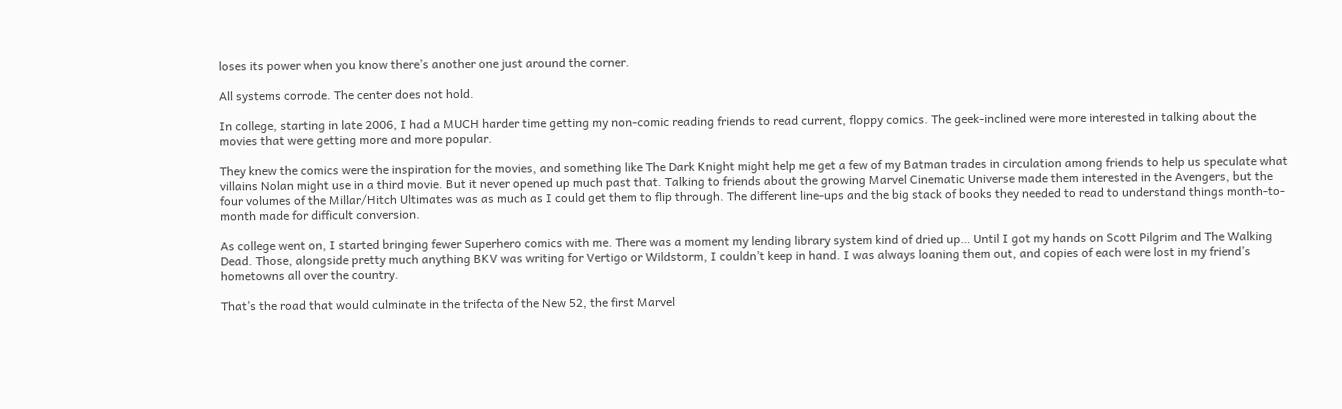loses its power when you know there’s another one just around the corner.

All systems corrode. The center does not hold.

In college, starting in late 2006, I had a MUCH harder time getting my non-comic reading friends to read current, floppy comics. The geek-inclined were more interested in talking about the movies that were getting more and more popular.

They knew the comics were the inspiration for the movies, and something like The Dark Knight might help me get a few of my Batman trades in circulation among friends to help us speculate what villains Nolan might use in a third movie. But it never opened up much past that. Talking to friends about the growing Marvel Cinematic Universe made them interested in the Avengers, but the four volumes of the Millar/Hitch Ultimates was as much as I could get them to flip through. The different line-ups and the big stack of books they needed to read to understand things month-to-month made for difficult conversion.

As college went on, I started bringing fewer Superhero comics with me. There was a moment my lending library system kind of dried up… Until I got my hands on Scott Pilgrim and The Walking Dead. Those, alongside pretty much anything BKV was writing for Vertigo or Wildstorm, I couldn’t keep in hand. I was always loaning them out, and copies of each were lost in my friend’s hometowns all over the country.

That’s the road that would culminate in the trifecta of the New 52, the first Marvel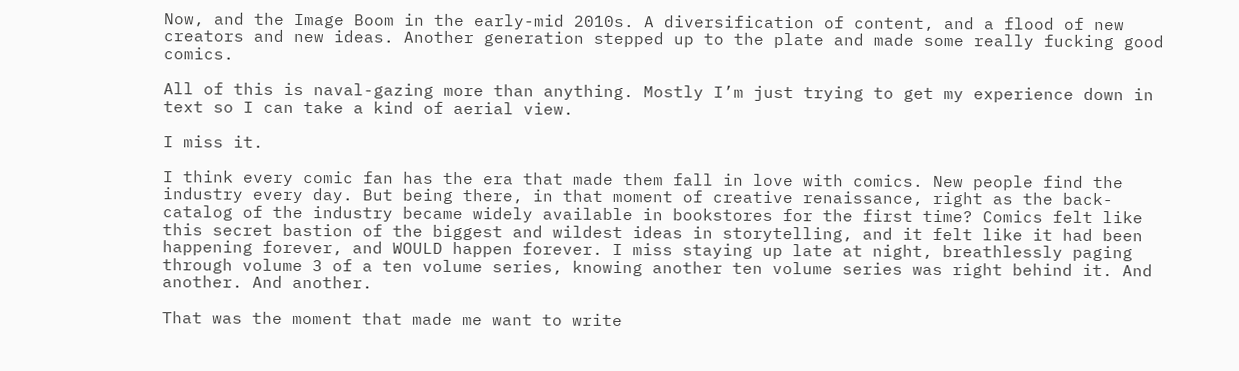Now, and the Image Boom in the early-mid 2010s. A diversification of content, and a flood of new creators and new ideas. Another generation stepped up to the plate and made some really fucking good comics.

All of this is naval-gazing more than anything. Mostly I’m just trying to get my experience down in text so I can take a kind of aerial view.

I miss it.

I think every comic fan has the era that made them fall in love with comics. New people find the industry every day. But being there, in that moment of creative renaissance, right as the back-catalog of the industry became widely available in bookstores for the first time? Comics felt like this secret bastion of the biggest and wildest ideas in storytelling, and it felt like it had been happening forever, and WOULD happen forever. I miss staying up late at night, breathlessly paging through volume 3 of a ten volume series, knowing another ten volume series was right behind it. And another. And another.

That was the moment that made me want to write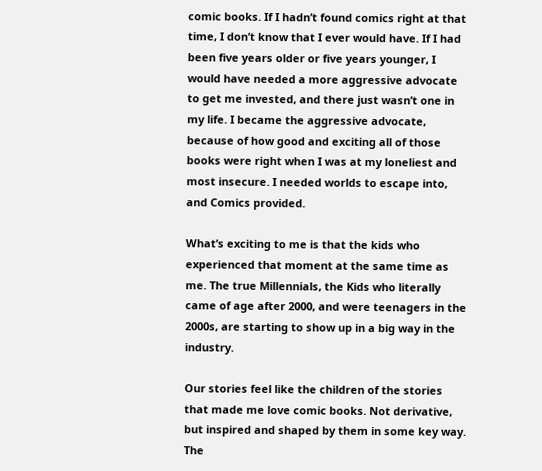comic books. If I hadn’t found comics right at that time, I don’t know that I ever would have. If I had been five years older or five years younger, I would have needed a more aggressive advocate to get me invested, and there just wasn’t one in my life. I became the aggressive advocate, because of how good and exciting all of those books were right when I was at my loneliest and most insecure. I needed worlds to escape into, and Comics provided.

What’s exciting to me is that the kids who experienced that moment at the same time as me. The true Millennials, the Kids who literally came of age after 2000, and were teenagers in the 2000s, are starting to show up in a big way in the industry.

Our stories feel like the children of the stories that made me love comic books. Not derivative, but inspired and shaped by them in some key way. The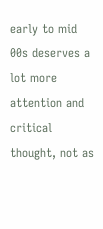early to mid 00s deserves a lot more attention and critical thought, not as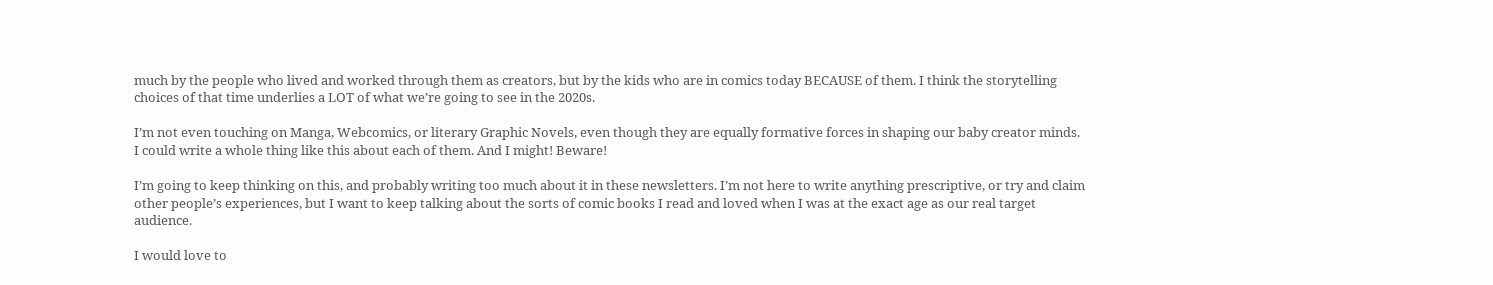much by the people who lived and worked through them as creators, but by the kids who are in comics today BECAUSE of them. I think the storytelling choices of that time underlies a LOT of what we’re going to see in the 2020s.

I’m not even touching on Manga, Webcomics, or literary Graphic Novels, even though they are equally formative forces in shaping our baby creator minds. I could write a whole thing like this about each of them. And I might! Beware!

I’m going to keep thinking on this, and probably writing too much about it in these newsletters. I’m not here to write anything prescriptive, or try and claim other people’s experiences, but I want to keep talking about the sorts of comic books I read and loved when I was at the exact age as our real target audience.

I would love to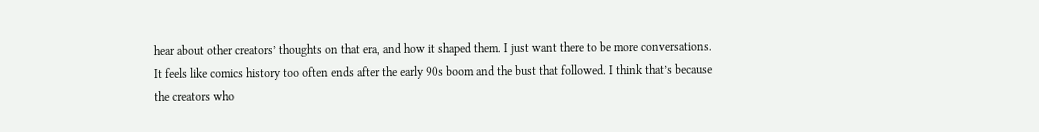hear about other creators’ thoughts on that era, and how it shaped them. I just want there to be more conversations. It feels like comics history too often ends after the early 90s boom and the bust that followed. I think that’s because the creators who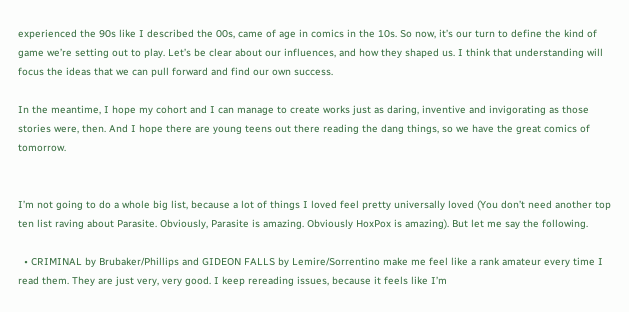experienced the 90s like I described the 00s, came of age in comics in the 10s. So now, it’s our turn to define the kind of game we’re setting out to play. Let’s be clear about our influences, and how they shaped us. I think that understanding will focus the ideas that we can pull forward and find our own success.

In the meantime, I hope my cohort and I can manage to create works just as daring, inventive and invigorating as those stories were, then. And I hope there are young teens out there reading the dang things, so we have the great comics of tomorrow.


I’m not going to do a whole big list, because a lot of things I loved feel pretty universally loved (You don’t need another top ten list raving about Parasite. Obviously, Parasite is amazing. Obviously HoxPox is amazing). But let me say the following.

  • CRIMINAL by Brubaker/Phillips and GIDEON FALLS by Lemire/Sorrentino make me feel like a rank amateur every time I read them. They are just very, very good. I keep rereading issues, because it feels like I’m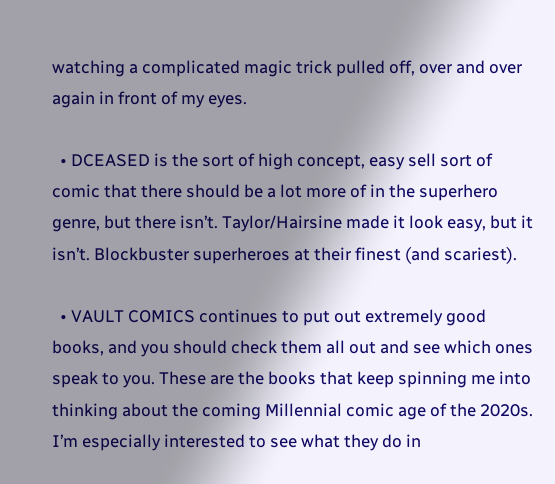watching a complicated magic trick pulled off, over and over again in front of my eyes.

  • DCEASED is the sort of high concept, easy sell sort of comic that there should be a lot more of in the superhero genre, but there isn’t. Taylor/Hairsine made it look easy, but it isn’t. Blockbuster superheroes at their finest (and scariest).

  • VAULT COMICS continues to put out extremely good books, and you should check them all out and see which ones speak to you. These are the books that keep spinning me into thinking about the coming Millennial comic age of the 2020s. I’m especially interested to see what they do in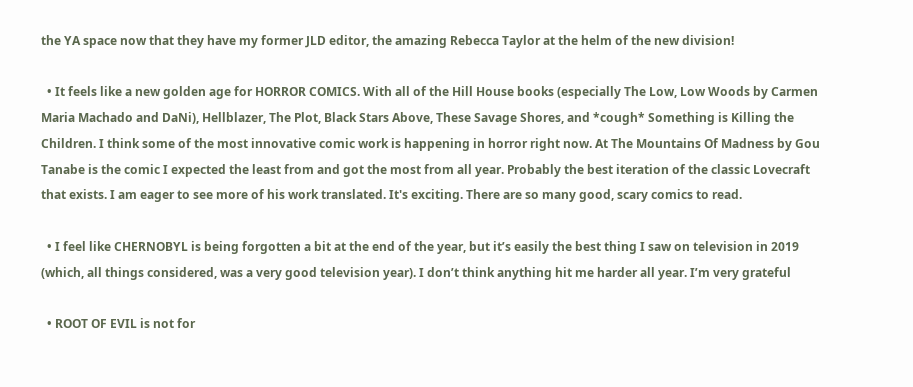the YA space now that they have my former JLD editor, the amazing Rebecca Taylor at the helm of the new division!

  • It feels like a new golden age for HORROR COMICS. With all of the Hill House books (especially The Low, Low Woods by Carmen Maria Machado and DaNi), Hellblazer, The Plot, Black Stars Above, These Savage Shores, and *cough* Something is Killing the Children. I think some of the most innovative comic work is happening in horror right now. At The Mountains Of Madness by Gou Tanabe is the comic I expected the least from and got the most from all year. Probably the best iteration of the classic Lovecraft that exists. I am eager to see more of his work translated. It's exciting. There are so many good, scary comics to read.

  • I feel like CHERNOBYL is being forgotten a bit at the end of the year, but it’s easily the best thing I saw on television in 2019 (which, all things considered, was a very good television year). I don’t think anything hit me harder all year. I’m very grateful

  • ROOT OF EVIL is not for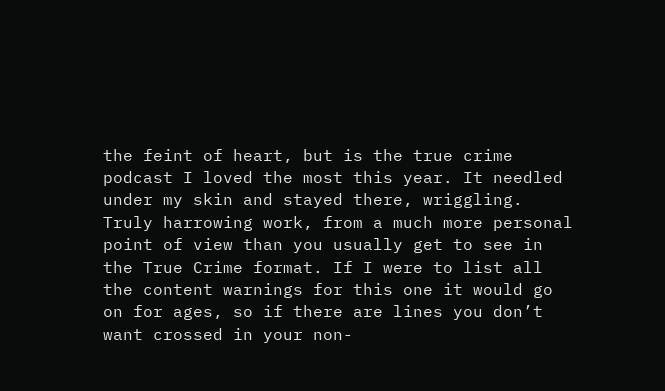the feint of heart, but is the true crime podcast I loved the most this year. It needled under my skin and stayed there, wriggling. Truly harrowing work, from a much more personal point of view than you usually get to see in the True Crime format. If I were to list all the content warnings for this one it would go on for ages, so if there are lines you don’t want crossed in your non-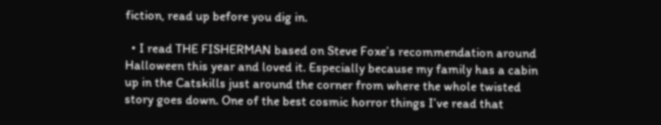fiction, read up before you dig in.

  • I read THE FISHERMAN based on Steve Foxe’s recommendation around Halloween this year and loved it. Especially because my family has a cabin up in the Catskills just around the corner from where the whole twisted story goes down. One of the best cosmic horror things I’ve read that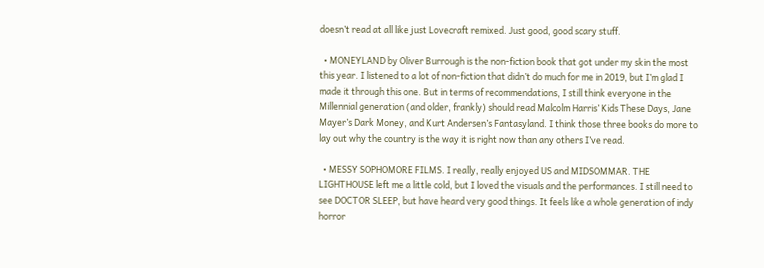doesn’t read at all like just Lovecraft remixed. Just good, good scary stuff.

  • MONEYLAND by Oliver Burrough is the non-fiction book that got under my skin the most this year. I listened to a lot of non-fiction that didn’t do much for me in 2019, but I’m glad I made it through this one. But in terms of recommendations, I still think everyone in the Millennial generation (and older, frankly) should read Malcolm Harris’ Kids These Days, Jane Mayer’s Dark Money, and Kurt Andersen’s Fantasyland. I think those three books do more to lay out why the country is the way it is right now than any others I’ve read.

  • MESSY SOPHOMORE FILMS. I really, really enjoyed US and MIDSOMMAR. THE LIGHTHOUSE left me a little cold, but I loved the visuals and the performances. I still need to see DOCTOR SLEEP, but have heard very good things. It feels like a whole generation of indy horror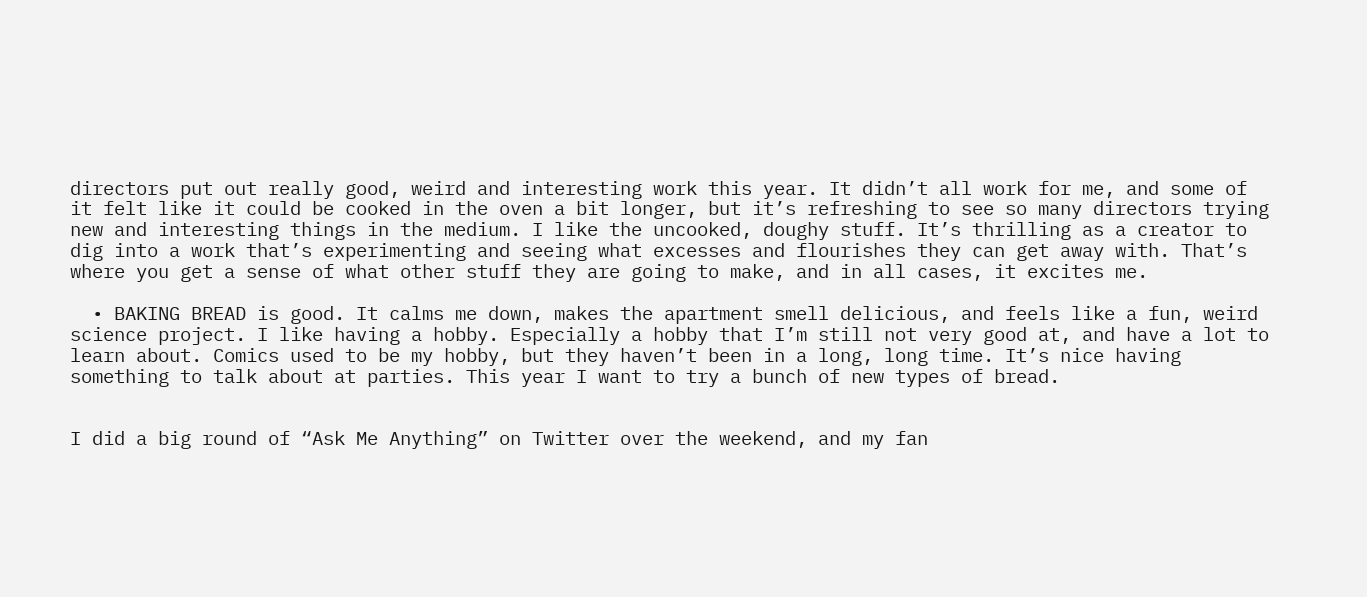directors put out really good, weird and interesting work this year. It didn’t all work for me, and some of it felt like it could be cooked in the oven a bit longer, but it’s refreshing to see so many directors trying new and interesting things in the medium. I like the uncooked, doughy stuff. It’s thrilling as a creator to dig into a work that’s experimenting and seeing what excesses and flourishes they can get away with. That’s where you get a sense of what other stuff they are going to make, and in all cases, it excites me.

  • BAKING BREAD is good. It calms me down, makes the apartment smell delicious, and feels like a fun, weird science project. I like having a hobby. Especially a hobby that I’m still not very good at, and have a lot to learn about. Comics used to be my hobby, but they haven’t been in a long, long time. It’s nice having something to talk about at parties. This year I want to try a bunch of new types of bread.


I did a big round of “Ask Me Anything” on Twitter over the weekend, and my fan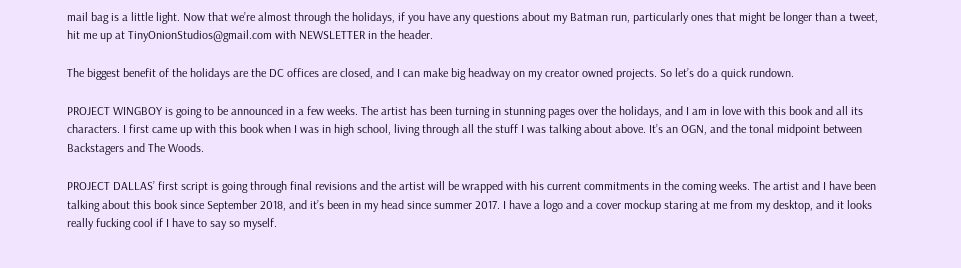mail bag is a little light. Now that we’re almost through the holidays, if you have any questions about my Batman run, particularly ones that might be longer than a tweet, hit me up at TinyOnionStudios@gmail.com with NEWSLETTER in the header.

The biggest benefit of the holidays are the DC offices are closed, and I can make big headway on my creator owned projects. So let’s do a quick rundown.

PROJECT WINGBOY is going to be announced in a few weeks. The artist has been turning in stunning pages over the holidays, and I am in love with this book and all its characters. I first came up with this book when I was in high school, living through all the stuff I was talking about above. It’s an OGN, and the tonal midpoint between Backstagers and The Woods.

PROJECT DALLAS’ first script is going through final revisions and the artist will be wrapped with his current commitments in the coming weeks. The artist and I have been talking about this book since September 2018, and it’s been in my head since summer 2017. I have a logo and a cover mockup staring at me from my desktop, and it looks really fucking cool if I have to say so myself.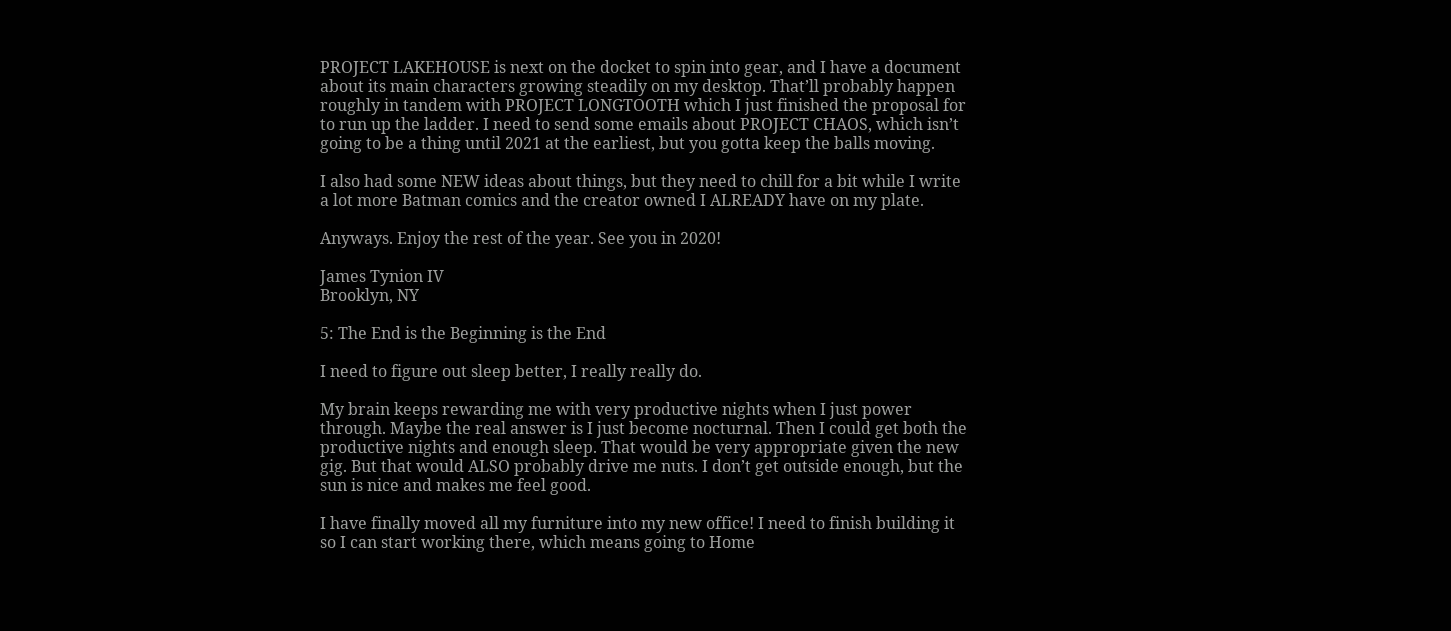PROJECT LAKEHOUSE is next on the docket to spin into gear, and I have a document about its main characters growing steadily on my desktop. That’ll probably happen roughly in tandem with PROJECT LONGTOOTH which I just finished the proposal for to run up the ladder. I need to send some emails about PROJECT CHAOS, which isn’t going to be a thing until 2021 at the earliest, but you gotta keep the balls moving.

I also had some NEW ideas about things, but they need to chill for a bit while I write a lot more Batman comics and the creator owned I ALREADY have on my plate.

Anyways. Enjoy the rest of the year. See you in 2020!

James Tynion IV
Brooklyn, NY

5: The End is the Beginning is the End

I need to figure out sleep better, I really really do.

My brain keeps rewarding me with very productive nights when I just power through. Maybe the real answer is I just become nocturnal. Then I could get both the productive nights and enough sleep. That would be very appropriate given the new gig. But that would ALSO probably drive me nuts. I don’t get outside enough, but the sun is nice and makes me feel good.

I have finally moved all my furniture into my new office! I need to finish building it so I can start working there, which means going to Home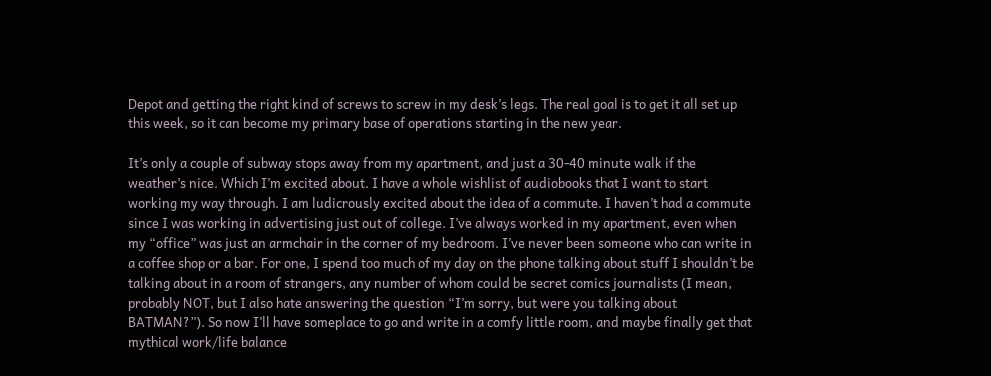Depot and getting the right kind of screws to screw in my desk’s legs. The real goal is to get it all set up this week, so it can become my primary base of operations starting in the new year.

It’s only a couple of subway stops away from my apartment, and just a 30-40 minute walk if the weather’s nice. Which I’m excited about. I have a whole wishlist of audiobooks that I want to start working my way through. I am ludicrously excited about the idea of a commute. I haven’t had a commute since I was working in advertising just out of college. I’ve always worked in my apartment, even when my “office” was just an armchair in the corner of my bedroom. I’ve never been someone who can write in a coffee shop or a bar. For one, I spend too much of my day on the phone talking about stuff I shouldn’t be talking about in a room of strangers, any number of whom could be secret comics journalists (I mean, probably NOT, but I also hate answering the question “I’m sorry, but were you talking about BATMAN?”). So now I’ll have someplace to go and write in a comfy little room, and maybe finally get that mythical work/life balance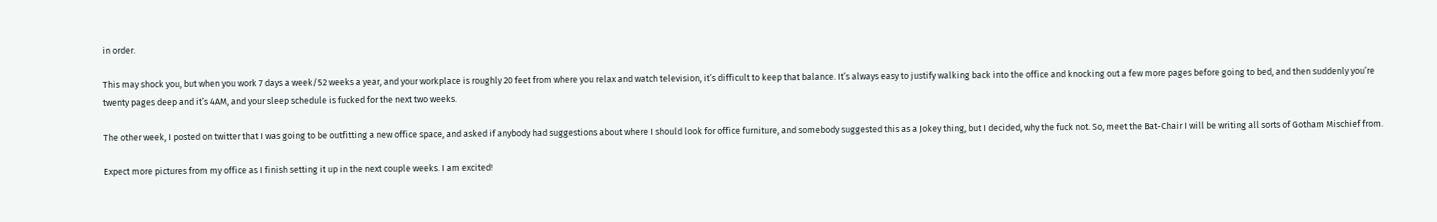in order.

This may shock you, but when you work 7 days a week/52 weeks a year, and your workplace is roughly 20 feet from where you relax and watch television, it’s difficult to keep that balance. It’s always easy to justify walking back into the office and knocking out a few more pages before going to bed, and then suddenly you’re twenty pages deep and it’s 4AM, and your sleep schedule is fucked for the next two weeks.

The other week, I posted on twitter that I was going to be outfitting a new office space, and asked if anybody had suggestions about where I should look for office furniture, and somebody suggested this as a Jokey thing, but I decided, why the fuck not. So, meet the Bat-Chair I will be writing all sorts of Gotham Mischief from.

Expect more pictures from my office as I finish setting it up in the next couple weeks. I am excited!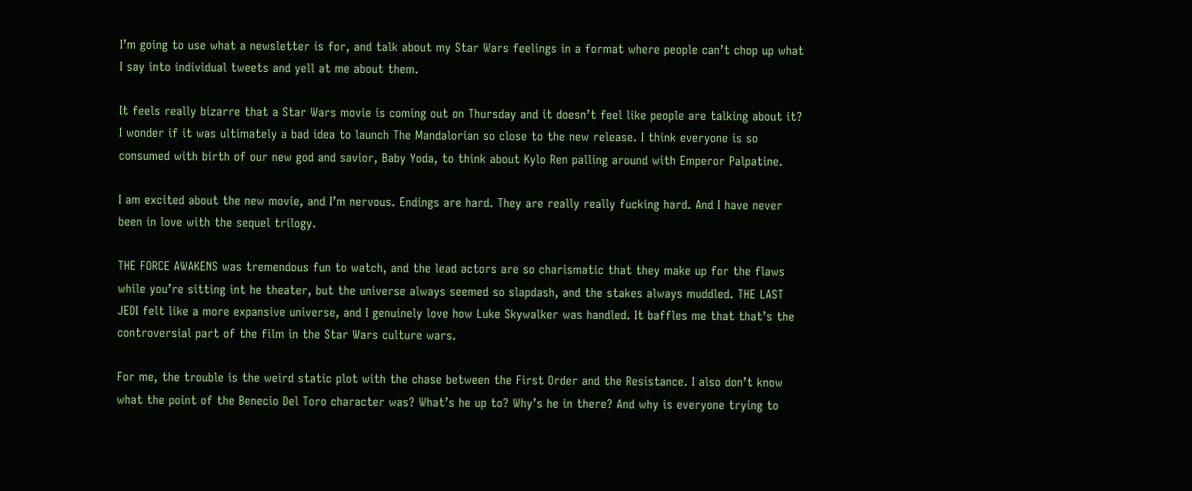I’m going to use what a newsletter is for, and talk about my Star Wars feelings in a format where people can’t chop up what I say into individual tweets and yell at me about them.

It feels really bizarre that a Star Wars movie is coming out on Thursday and it doesn’t feel like people are talking about it? I wonder if it was ultimately a bad idea to launch The Mandalorian so close to the new release. I think everyone is so consumed with birth of our new god and savior, Baby Yoda, to think about Kylo Ren palling around with Emperor Palpatine.

I am excited about the new movie, and I’m nervous. Endings are hard. They are really really fucking hard. And I have never been in love with the sequel trilogy.

THE FORCE AWAKENS was tremendous fun to watch, and the lead actors are so charismatic that they make up for the flaws while you’re sitting int he theater, but the universe always seemed so slapdash, and the stakes always muddled. THE LAST JEDI felt like a more expansive universe, and I genuinely love how Luke Skywalker was handled. It baffles me that that’s the controversial part of the film in the Star Wars culture wars.

For me, the trouble is the weird static plot with the chase between the First Order and the Resistance. I also don’t know what the point of the Benecio Del Toro character was? What’s he up to? Why’s he in there? And why is everyone trying to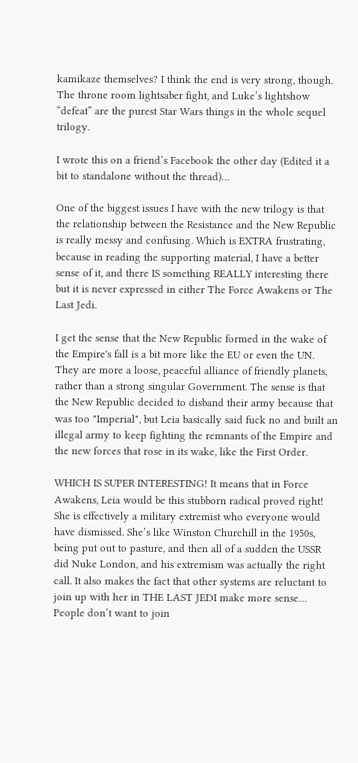kamikaze themselves? I think the end is very strong, though. The throne room lightsaber fight, and Luke’s lightshow “defeat” are the purest Star Wars things in the whole sequel trilogy.

I wrote this on a friend’s Facebook the other day (Edited it a bit to standalone without the thread)…

One of the biggest issues I have with the new trilogy is that the relationship between the Resistance and the New Republic is really messy and confusing. Which is EXTRA frustrating, because in reading the supporting material, I have a better sense of it, and there IS something REALLY interesting there but it is never expressed in either The Force Awakens or The Last Jedi.

I get the sense that the New Republic formed in the wake of the Empire's fall is a bit more like the EU or even the UN. They are more a loose, peaceful alliance of friendly planets, rather than a strong singular Government. The sense is that the New Republic decided to disband their army because that was too "Imperial", but Leia basically said fuck no and built an illegal army to keep fighting the remnants of the Empire and the new forces that rose in its wake, like the First Order.

WHICH IS SUPER INTERESTING! It means that in Force Awakens, Leia would be this stubborn radical proved right! She is effectively a military extremist who everyone would have dismissed. She’s like Winston Churchill in the 1950s, being put out to pasture, and then all of a sudden the USSR did Nuke London, and his extremism was actually the right call. It also makes the fact that other systems are reluctant to join up with her in THE LAST JEDI make more sense… People don’t want to join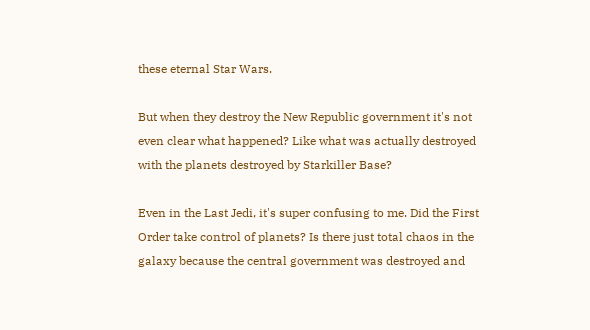these eternal Star Wars.

But when they destroy the New Republic government it's not even clear what happened? Like what was actually destroyed with the planets destroyed by Starkiller Base?

Even in the Last Jedi, it's super confusing to me. Did the First Order take control of planets? Is there just total chaos in the galaxy because the central government was destroyed and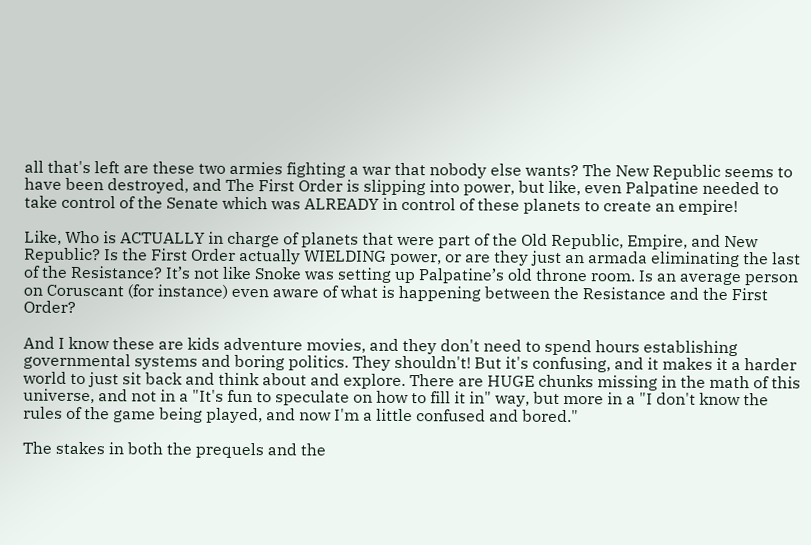all that's left are these two armies fighting a war that nobody else wants? The New Republic seems to have been destroyed, and The First Order is slipping into power, but like, even Palpatine needed to take control of the Senate which was ALREADY in control of these planets to create an empire!

Like, Who is ACTUALLY in charge of planets that were part of the Old Republic, Empire, and New Republic? Is the First Order actually WIELDING power, or are they just an armada eliminating the last of the Resistance? It’s not like Snoke was setting up Palpatine’s old throne room. Is an average person on Coruscant (for instance) even aware of what is happening between the Resistance and the First Order?

And I know these are kids adventure movies, and they don't need to spend hours establishing governmental systems and boring politics. They shouldn't! But it's confusing, and it makes it a harder world to just sit back and think about and explore. There are HUGE chunks missing in the math of this universe, and not in a "It's fun to speculate on how to fill it in" way, but more in a "I don't know the rules of the game being played, and now I'm a little confused and bored."

The stakes in both the prequels and the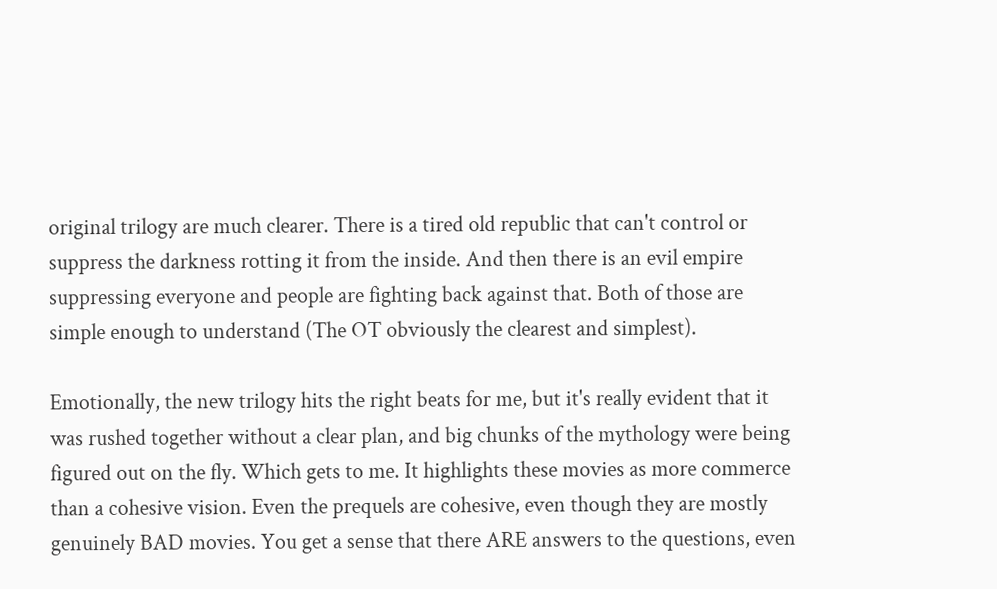original trilogy are much clearer. There is a tired old republic that can't control or suppress the darkness rotting it from the inside. And then there is an evil empire suppressing everyone and people are fighting back against that. Both of those are simple enough to understand (The OT obviously the clearest and simplest).

Emotionally, the new trilogy hits the right beats for me, but it's really evident that it was rushed together without a clear plan, and big chunks of the mythology were being figured out on the fly. Which gets to me. It highlights these movies as more commerce than a cohesive vision. Even the prequels are cohesive, even though they are mostly genuinely BAD movies. You get a sense that there ARE answers to the questions, even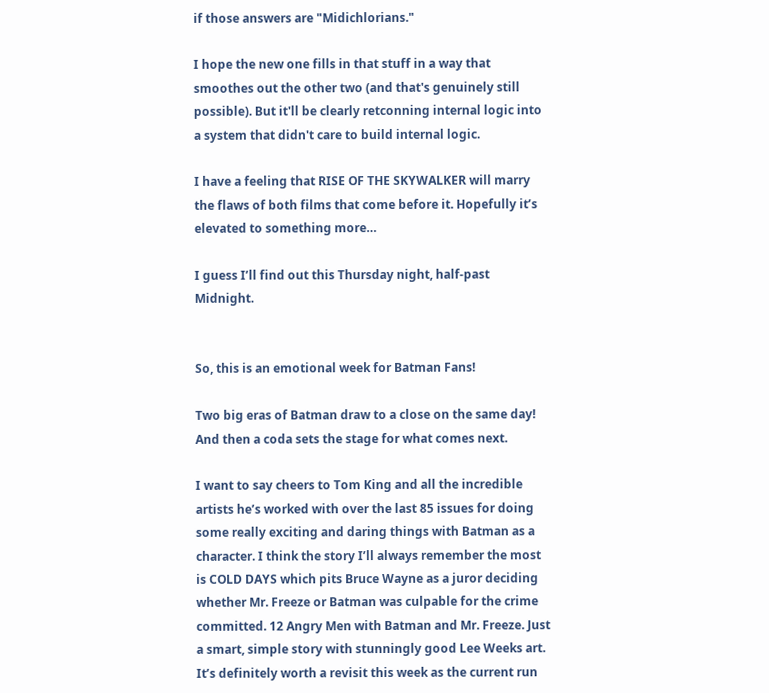if those answers are "Midichlorians."

I hope the new one fills in that stuff in a way that smoothes out the other two (and that's genuinely still possible). But it'll be clearly retconning internal logic into a system that didn't care to build internal logic.

I have a feeling that RISE OF THE SKYWALKER will marry the flaws of both films that come before it. Hopefully it’s elevated to something more…

I guess I’ll find out this Thursday night, half-past Midnight.


So, this is an emotional week for Batman Fans!

Two big eras of Batman draw to a close on the same day! And then a coda sets the stage for what comes next.

I want to say cheers to Tom King and all the incredible artists he’s worked with over the last 85 issues for doing some really exciting and daring things with Batman as a character. I think the story I’ll always remember the most is COLD DAYS which pits Bruce Wayne as a juror deciding whether Mr. Freeze or Batman was culpable for the crime committed. 12 Angry Men with Batman and Mr. Freeze. Just a smart, simple story with stunningly good Lee Weeks art. It’s definitely worth a revisit this week as the current run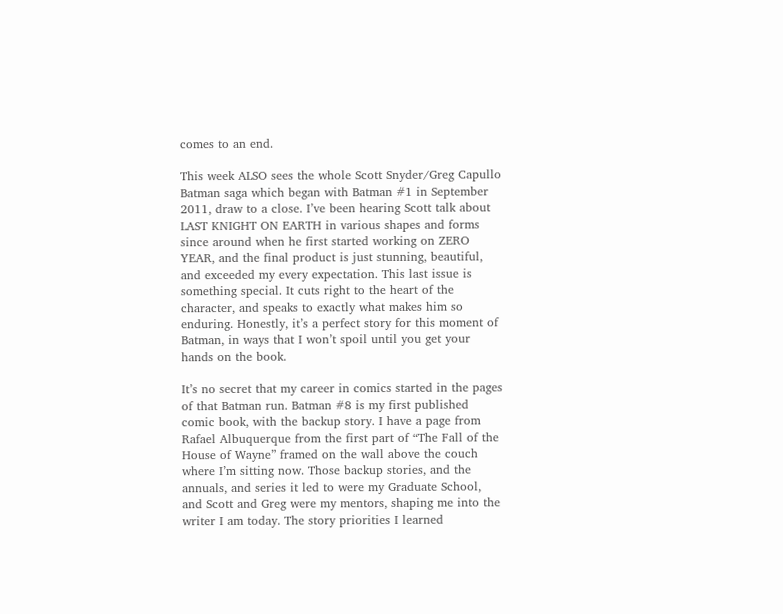comes to an end.

This week ALSO sees the whole Scott Snyder/Greg Capullo Batman saga which began with Batman #1 in September 2011, draw to a close. I’ve been hearing Scott talk about LAST KNIGHT ON EARTH in various shapes and forms since around when he first started working on ZERO YEAR, and the final product is just stunning, beautiful, and exceeded my every expectation. This last issue is something special. It cuts right to the heart of the character, and speaks to exactly what makes him so enduring. Honestly, it’s a perfect story for this moment of Batman, in ways that I won’t spoil until you get your hands on the book.

It’s no secret that my career in comics started in the pages of that Batman run. Batman #8 is my first published comic book, with the backup story. I have a page from Rafael Albuquerque from the first part of “The Fall of the House of Wayne” framed on the wall above the couch where I’m sitting now. Those backup stories, and the annuals, and series it led to were my Graduate School, and Scott and Greg were my mentors, shaping me into the writer I am today. The story priorities I learned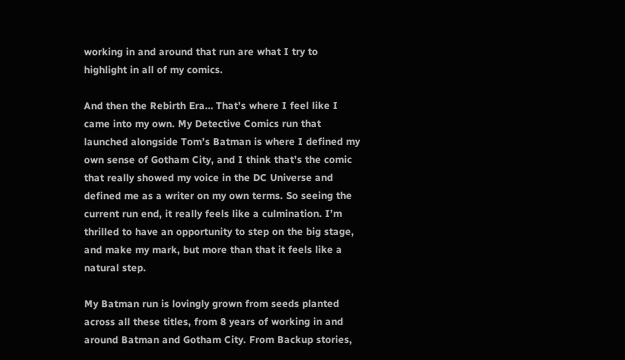working in and around that run are what I try to highlight in all of my comics.

And then the Rebirth Era… That’s where I feel like I came into my own. My Detective Comics run that launched alongside Tom’s Batman is where I defined my own sense of Gotham City, and I think that’s the comic that really showed my voice in the DC Universe and defined me as a writer on my own terms. So seeing the current run end, it really feels like a culmination. I’m thrilled to have an opportunity to step on the big stage, and make my mark, but more than that it feels like a natural step.

My Batman run is lovingly grown from seeds planted across all these titles, from 8 years of working in and around Batman and Gotham City. From Backup stories,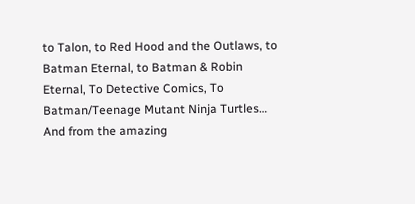to Talon, to Red Hood and the Outlaws, to Batman Eternal, to Batman & Robin Eternal, To Detective Comics, To Batman/Teenage Mutant Ninja Turtles… And from the amazing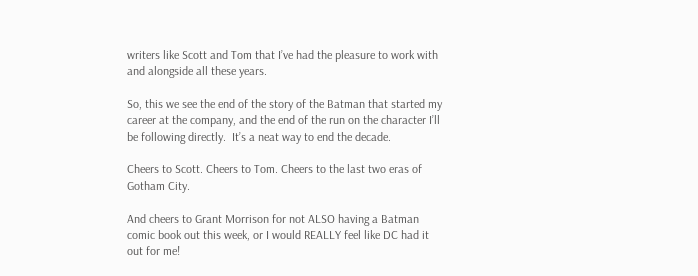writers like Scott and Tom that I’ve had the pleasure to work with and alongside all these years.

So, this we see the end of the story of the Batman that started my career at the company, and the end of the run on the character I’ll be following directly.  It’s a neat way to end the decade.

Cheers to Scott. Cheers to Tom. Cheers to the last two eras of Gotham City.

And cheers to Grant Morrison for not ALSO having a Batman comic book out this week, or I would REALLY feel like DC had it out for me!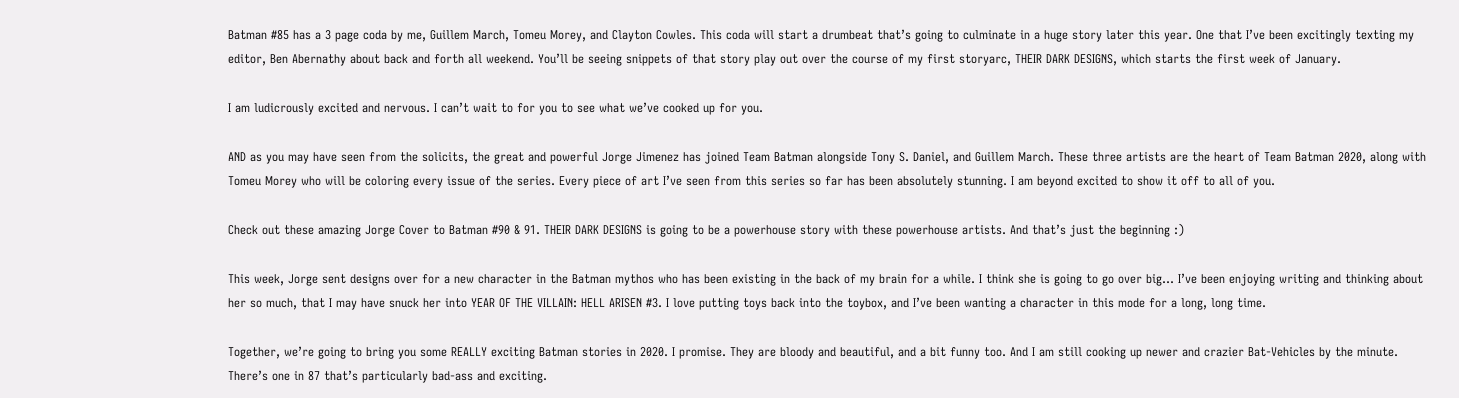Batman #85 has a 3 page coda by me, Guillem March, Tomeu Morey, and Clayton Cowles. This coda will start a drumbeat that’s going to culminate in a huge story later this year. One that I’ve been excitingly texting my editor, Ben Abernathy about back and forth all weekend. You’ll be seeing snippets of that story play out over the course of my first storyarc, THEIR DARK DESIGNS, which starts the first week of January.

I am ludicrously excited and nervous. I can’t wait to for you to see what we’ve cooked up for you.

AND as you may have seen from the solicits, the great and powerful Jorge Jimenez has joined Team Batman alongside Tony S. Daniel, and Guillem March. These three artists are the heart of Team Batman 2020, along with Tomeu Morey who will be coloring every issue of the series. Every piece of art I’ve seen from this series so far has been absolutely stunning. I am beyond excited to show it off to all of you.

Check out these amazing Jorge Cover to Batman #90 & 91. THEIR DARK DESIGNS is going to be a powerhouse story with these powerhouse artists. And that’s just the beginning :)

This week, Jorge sent designs over for a new character in the Batman mythos who has been existing in the back of my brain for a while. I think she is going to go over big… I’ve been enjoying writing and thinking about her so much, that I may have snuck her into YEAR OF THE VILLAIN: HELL ARISEN #3. I love putting toys back into the toybox, and I’ve been wanting a character in this mode for a long, long time.

Together, we’re going to bring you some REALLY exciting Batman stories in 2020. I promise. They are bloody and beautiful, and a bit funny too. And I am still cooking up newer and crazier Bat-Vehicles by the minute. There’s one in 87 that’s particularly bad-ass and exciting.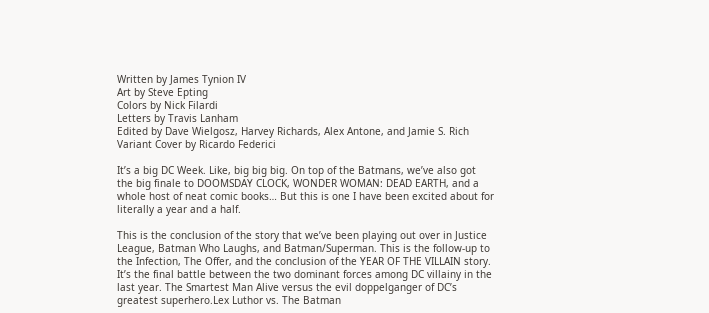Written by James Tynion IV
Art by Steve Epting
Colors by Nick Filardi
Letters by Travis Lanham
Edited by Dave Wielgosz, Harvey Richards, Alex Antone, and Jamie S. Rich
Variant Cover by Ricardo Federici

It’s a big DC Week. Like, big big big. On top of the Batmans, we’ve also got the big finale to DOOMSDAY CLOCK, WONDER WOMAN: DEAD EARTH, and a whole host of neat comic books… But this is one I have been excited about for literally a year and a half.

This is the conclusion of the story that we’ve been playing out over in Justice League, Batman Who Laughs, and Batman/Superman. This is the follow-up to the Infection, The Offer, and the conclusion of the YEAR OF THE VILLAIN story. It’s the final battle between the two dominant forces among DC villainy in the last year. The Smartest Man Alive versus the evil doppelganger of DC’s greatest superhero.Lex Luthor vs. The Batman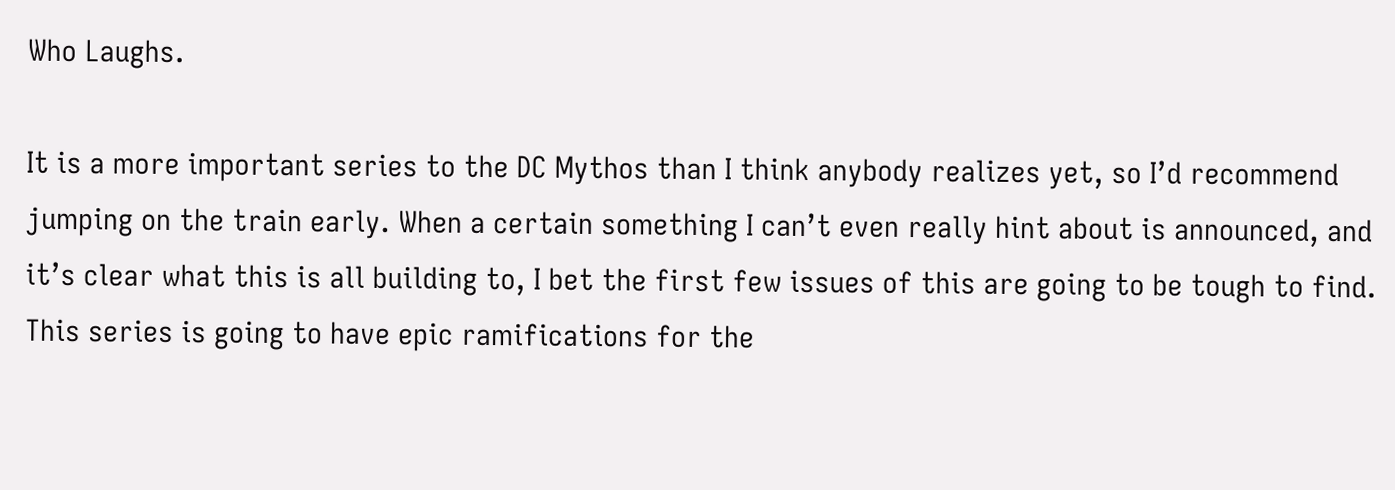Who Laughs.

It is a more important series to the DC Mythos than I think anybody realizes yet, so I’d recommend jumping on the train early. When a certain something I can’t even really hint about is announced, and it’s clear what this is all building to, I bet the first few issues of this are going to be tough to find. This series is going to have epic ramifications for the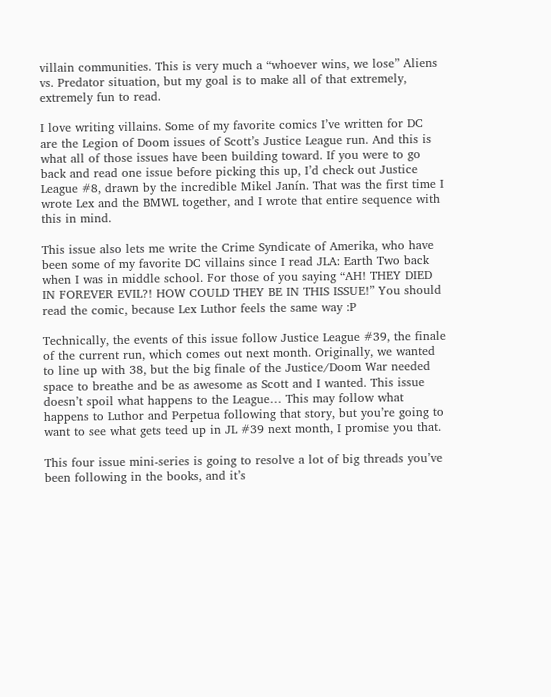villain communities. This is very much a “whoever wins, we lose” Aliens vs. Predator situation, but my goal is to make all of that extremely, extremely fun to read.

I love writing villains. Some of my favorite comics I’ve written for DC are the Legion of Doom issues of Scott’s Justice League run. And this is what all of those issues have been building toward. If you were to go back and read one issue before picking this up, I’d check out Justice League #8, drawn by the incredible Mikel Janín. That was the first time I wrote Lex and the BMWL together, and I wrote that entire sequence with this in mind.

This issue also lets me write the Crime Syndicate of Amerika, who have been some of my favorite DC villains since I read JLA: Earth Two back when I was in middle school. For those of you saying “AH! THEY DIED IN FOREVER EVIL?! HOW COULD THEY BE IN THIS ISSUE!” You should read the comic, because Lex Luthor feels the same way :P

Technically, the events of this issue follow Justice League #39, the finale of the current run, which comes out next month. Originally, we wanted to line up with 38, but the big finale of the Justice/Doom War needed space to breathe and be as awesome as Scott and I wanted. This issue doesn’t spoil what happens to the League… This may follow what happens to Luthor and Perpetua following that story, but you’re going to want to see what gets teed up in JL #39 next month, I promise you that.

This four issue mini-series is going to resolve a lot of big threads you’ve been following in the books, and it’s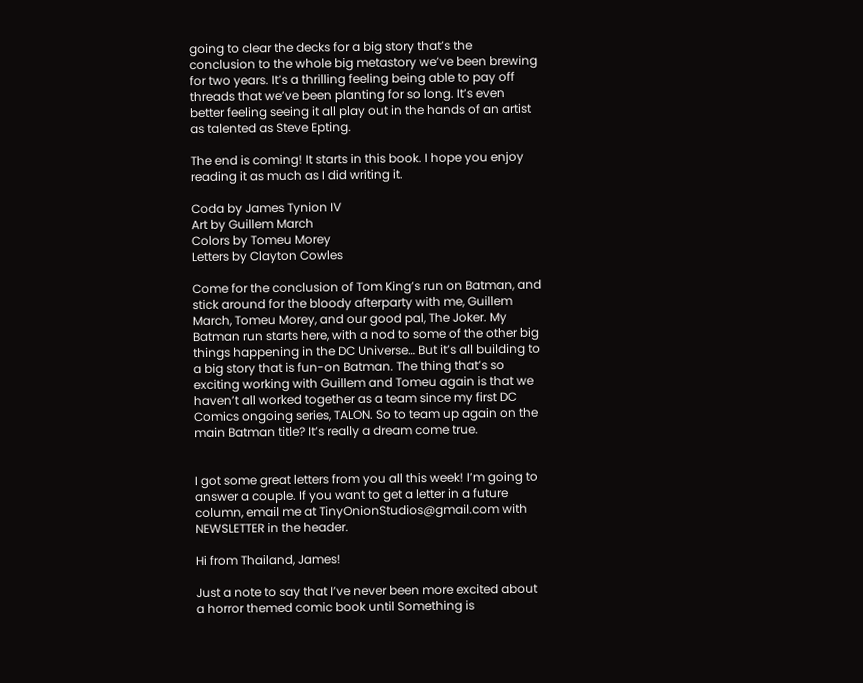going to clear the decks for a big story that’s the conclusion to the whole big metastory we’ve been brewing for two years. It’s a thrilling feeling being able to pay off threads that we’ve been planting for so long. It’s even better feeling seeing it all play out in the hands of an artist as talented as Steve Epting.

The end is coming! It starts in this book. I hope you enjoy reading it as much as I did writing it.

Coda by James Tynion IV
Art by Guillem March
Colors by Tomeu Morey
Letters by Clayton Cowles

Come for the conclusion of Tom King’s run on Batman, and stick around for the bloody afterparty with me, Guillem March, Tomeu Morey, and our good pal, The Joker. My Batman run starts here, with a nod to some of the other big things happening in the DC Universe… But it’s all building to a big story that is fun-on Batman. The thing that’s so exciting working with Guillem and Tomeu again is that we haven’t all worked together as a team since my first DC Comics ongoing series, TALON. So to team up again on the main Batman title? It’s really a dream come true.


I got some great letters from you all this week! I’m going to answer a couple. If you want to get a letter in a future column, email me at TinyOnionStudios@gmail.com with NEWSLETTER in the header.

Hi from Thailand, James!

Just a note to say that I’ve never been more excited about a horror themed comic book until Something is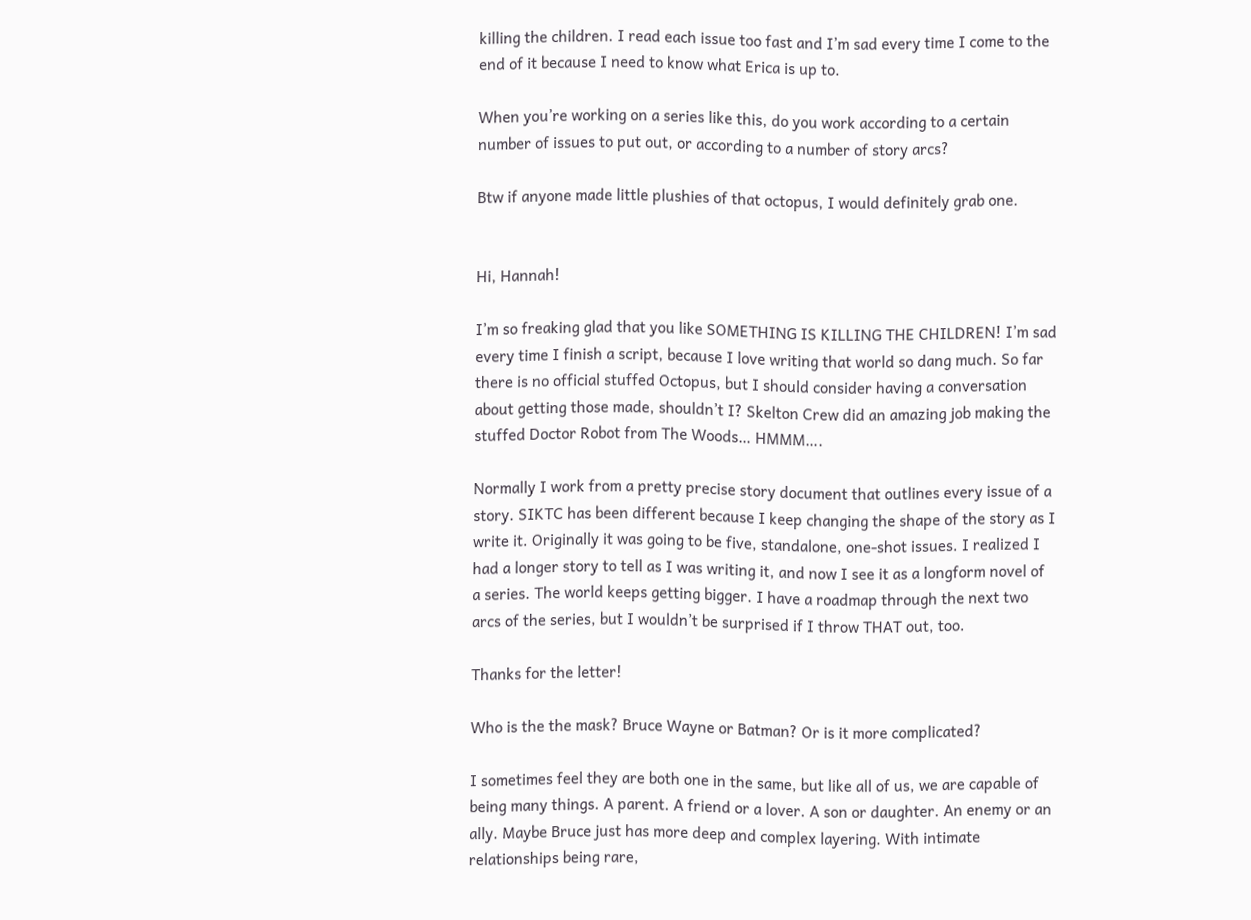killing the children. I read each issue too fast and I’m sad every time I come to the end of it because I need to know what Erica is up to.

When you’re working on a series like this, do you work according to a certain number of issues to put out, or according to a number of story arcs?

Btw if anyone made little plushies of that octopus, I would definitely grab one.


Hi, Hannah!

I’m so freaking glad that you like SOMETHING IS KILLING THE CHILDREN! I’m sad every time I finish a script, because I love writing that world so dang much. So far there is no official stuffed Octopus, but I should consider having a conversation about getting those made, shouldn’t I? Skelton Crew did an amazing job making the stuffed Doctor Robot from The Woods… HMMM….

Normally I work from a pretty precise story document that outlines every issue of a story. SIKTC has been different because I keep changing the shape of the story as I write it. Originally it was going to be five, standalone, one-shot issues. I realized I had a longer story to tell as I was writing it, and now I see it as a longform novel of a series. The world keeps getting bigger. I have a roadmap through the next two arcs of the series, but I wouldn’t be surprised if I throw THAT out, too.

Thanks for the letter!

Who is the the mask? Bruce Wayne or Batman? Or is it more complicated?

I sometimes feel they are both one in the same, but like all of us, we are capable of being many things. A parent. A friend or a lover. A son or daughter. An enemy or an ally. Maybe Bruce just has more deep and complex layering. With intimate relationships being rare,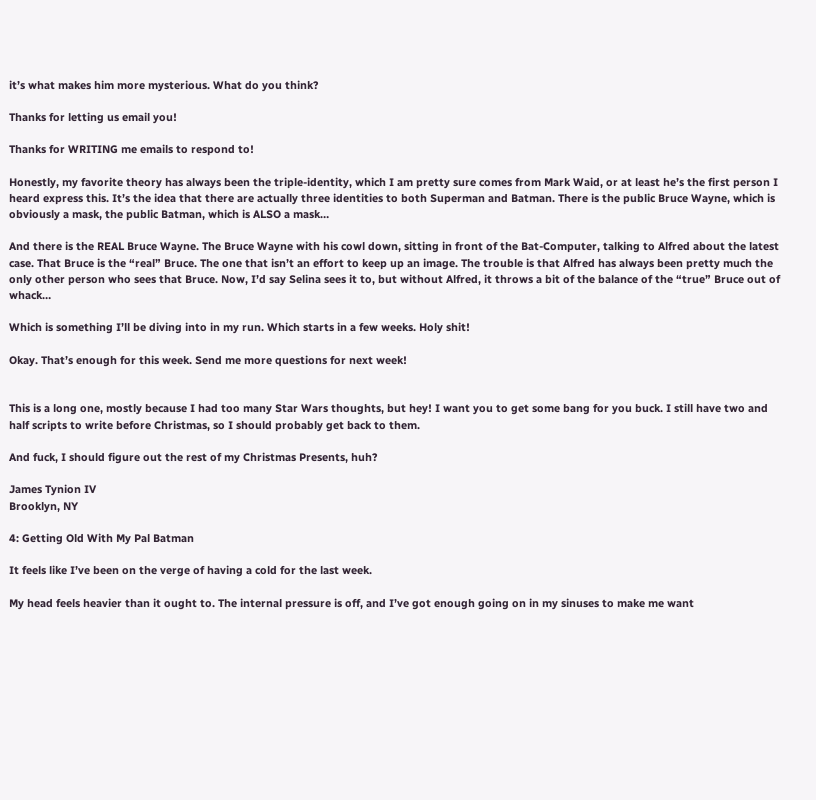it’s what makes him more mysterious. What do you think?

Thanks for letting us email you!

Thanks for WRITING me emails to respond to!

Honestly, my favorite theory has always been the triple-identity, which I am pretty sure comes from Mark Waid, or at least he’s the first person I heard express this. It’s the idea that there are actually three identities to both Superman and Batman. There is the public Bruce Wayne, which is obviously a mask, the public Batman, which is ALSO a mask…

And there is the REAL Bruce Wayne. The Bruce Wayne with his cowl down, sitting in front of the Bat-Computer, talking to Alfred about the latest case. That Bruce is the “real” Bruce. The one that isn’t an effort to keep up an image. The trouble is that Alfred has always been pretty much the only other person who sees that Bruce. Now, I’d say Selina sees it to, but without Alfred, it throws a bit of the balance of the “true” Bruce out of whack…

Which is something I’ll be diving into in my run. Which starts in a few weeks. Holy shit!

Okay. That’s enough for this week. Send me more questions for next week!


This is a long one, mostly because I had too many Star Wars thoughts, but hey! I want you to get some bang for you buck. I still have two and half scripts to write before Christmas, so I should probably get back to them.

And fuck, I should figure out the rest of my Christmas Presents, huh?

James Tynion IV
Brooklyn, NY

4: Getting Old With My Pal Batman

It feels like I’ve been on the verge of having a cold for the last week.

My head feels heavier than it ought to. The internal pressure is off, and I’ve got enough going on in my sinuses to make me want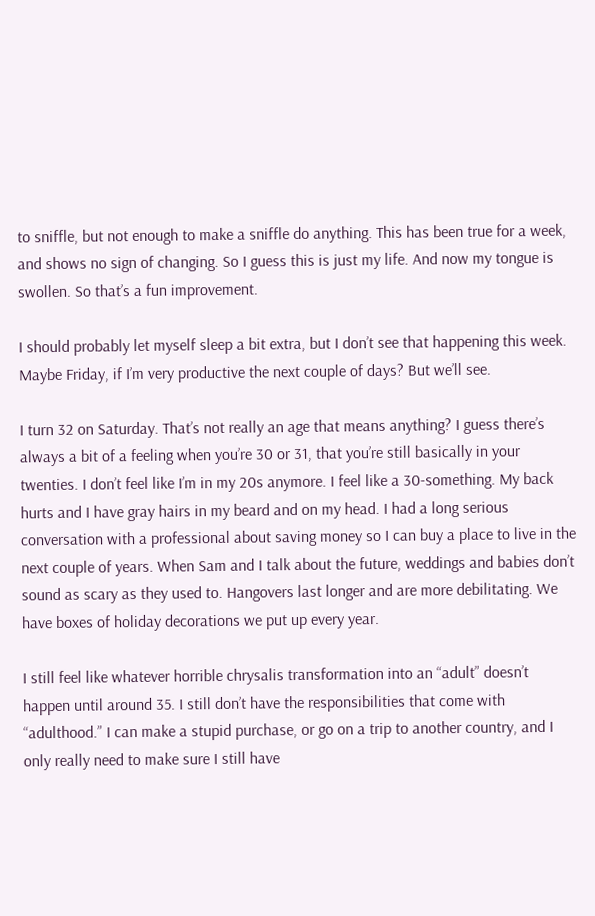to sniffle, but not enough to make a sniffle do anything. This has been true for a week, and shows no sign of changing. So I guess this is just my life. And now my tongue is swollen. So that’s a fun improvement.

I should probably let myself sleep a bit extra, but I don’t see that happening this week. Maybe Friday, if I’m very productive the next couple of days? But we’ll see.

I turn 32 on Saturday. That’s not really an age that means anything? I guess there’s always a bit of a feeling when you’re 30 or 31, that you’re still basically in your twenties. I don’t feel like I’m in my 20s anymore. I feel like a 30-something. My back hurts and I have gray hairs in my beard and on my head. I had a long serious conversation with a professional about saving money so I can buy a place to live in the next couple of years. When Sam and I talk about the future, weddings and babies don’t sound as scary as they used to. Hangovers last longer and are more debilitating. We have boxes of holiday decorations we put up every year.

I still feel like whatever horrible chrysalis transformation into an “adult” doesn’t happen until around 35. I still don’t have the responsibilities that come with “adulthood.” I can make a stupid purchase, or go on a trip to another country, and I only really need to make sure I still have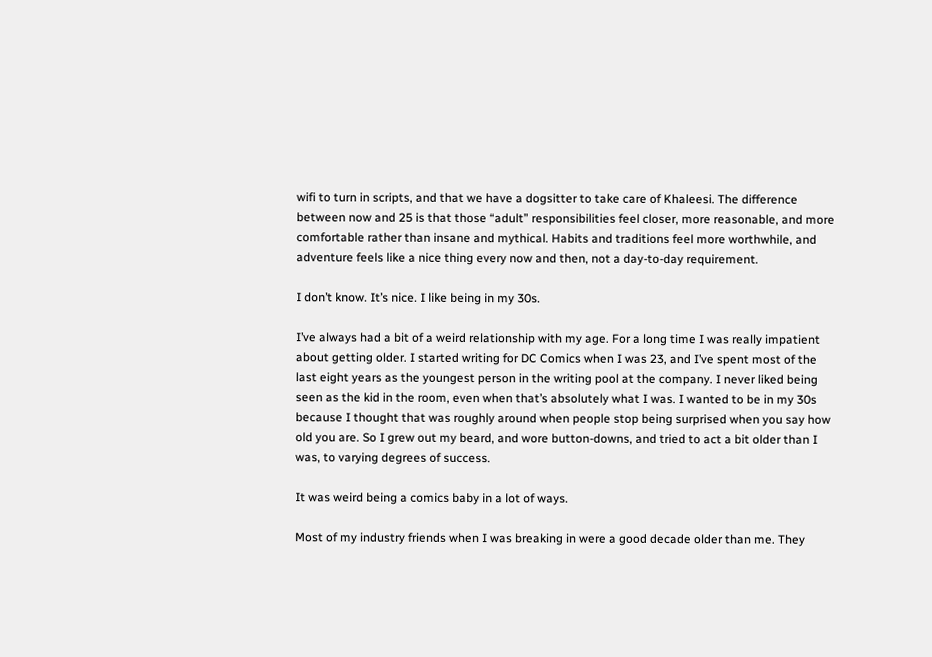wifi to turn in scripts, and that we have a dogsitter to take care of Khaleesi. The difference between now and 25 is that those “adult” responsibilities feel closer, more reasonable, and more comfortable rather than insane and mythical. Habits and traditions feel more worthwhile, and adventure feels like a nice thing every now and then, not a day-to-day requirement.

I don’t know. It’s nice. I like being in my 30s.

I’ve always had a bit of a weird relationship with my age. For a long time I was really impatient about getting older. I started writing for DC Comics when I was 23, and I’ve spent most of the last eight years as the youngest person in the writing pool at the company. I never liked being seen as the kid in the room, even when that’s absolutely what I was. I wanted to be in my 30s because I thought that was roughly around when people stop being surprised when you say how old you are. So I grew out my beard, and wore button-downs, and tried to act a bit older than I was, to varying degrees of success.

It was weird being a comics baby in a lot of ways.

Most of my industry friends when I was breaking in were a good decade older than me. They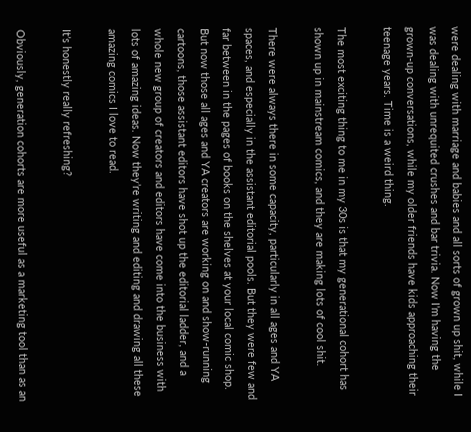were dealing with marriage and babies and all sorts of grown up shit, while I was dealing with unrequited crushes and bar trivia. Now I’m having the grown-up conversations, while my older friends have kids approaching their teenage years. Time is a weird thing.

The most exciting thing to me in my 30s is that my generational cohort has shown up in mainstream comics, and they are making lots of cool shit.

There were always there in some capacity, particularly in all ages and YA spaces, and especially in the assistant editorial pools. But they were few and far between in the pages of books on the shelves at your local comic shop. But now those all ages and YA creators are working on and show-running cartoons, those assistant editors have shot up the editorial ladder, and a whole new group of creators and editors have come into the business with lots of amazing ideas. Now they’re writing and editing and drawing all these amazing comics I love to read.

It’s honestly really refreshing?

Obviously, generation cohorts are more useful as a marketing tool than as an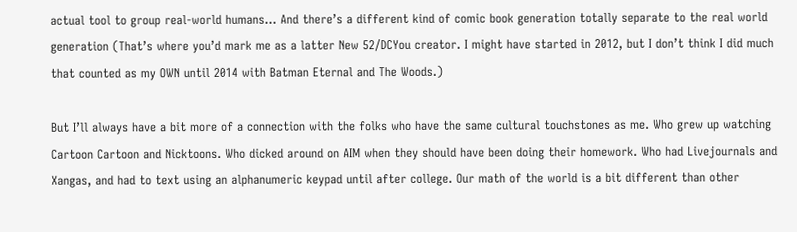actual tool to group real-world humans… And there’s a different kind of comic book generation totally separate to the real world generation (That’s where you’d mark me as a latter New 52/DCYou creator. I might have started in 2012, but I don’t think I did much that counted as my OWN until 2014 with Batman Eternal and The Woods.)

But I’ll always have a bit more of a connection with the folks who have the same cultural touchstones as me. Who grew up watching Cartoon Cartoon and Nicktoons. Who dicked around on AIM when they should have been doing their homework. Who had Livejournals and Xangas, and had to text using an alphanumeric keypad until after college. Our math of the world is a bit different than other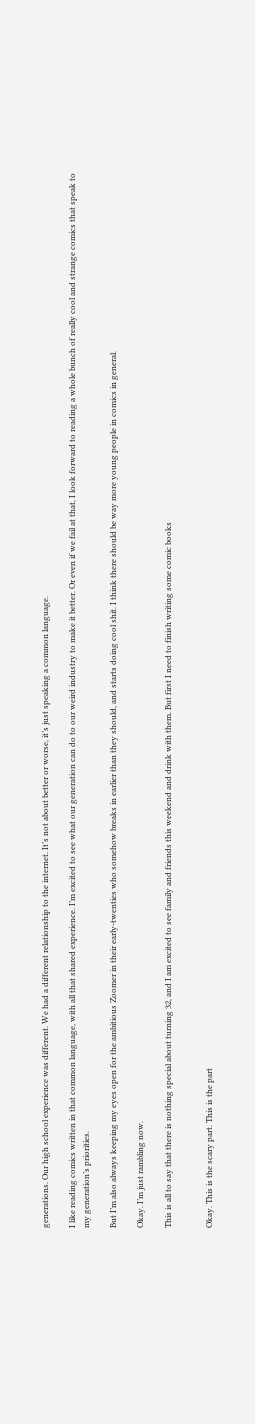generations. Our high school experience was different. We had a different relationship to the internet. It’s not about better or worse, it’s just speaking a common language.

I like reading comics written in that common language, with all that shared experience. I’m excited to see what our generation can do to our weird industry to make it better. Or even if we fail at that, I look forward to reading a whole bunch of really cool and strange comics that speak to my generation’s priorities.

But I’m also always keeping my eyes open for the ambitious Zoomer in their early-twenties who somehow breaks in earlier than they should, and starts doing cool shit. I think there should be way more young people in comics in general.

Okay. I’m just rambling now.

This is all to say that there is nothing special about turning 32, and I am excited to see family and friends this weekend and drink with them. But first I need to finish writing some comic books


Okay. This is the scary part. This is the part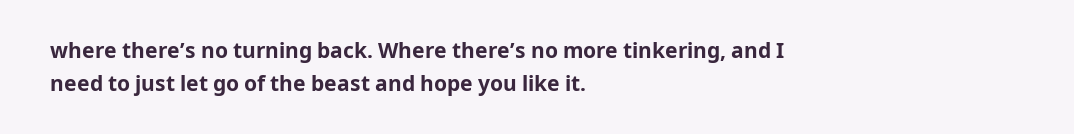where there’s no turning back. Where there’s no more tinkering, and I need to just let go of the beast and hope you like it.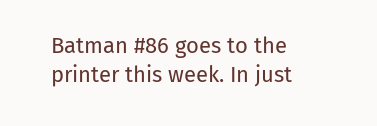Batman #86 goes to the printer this week. In just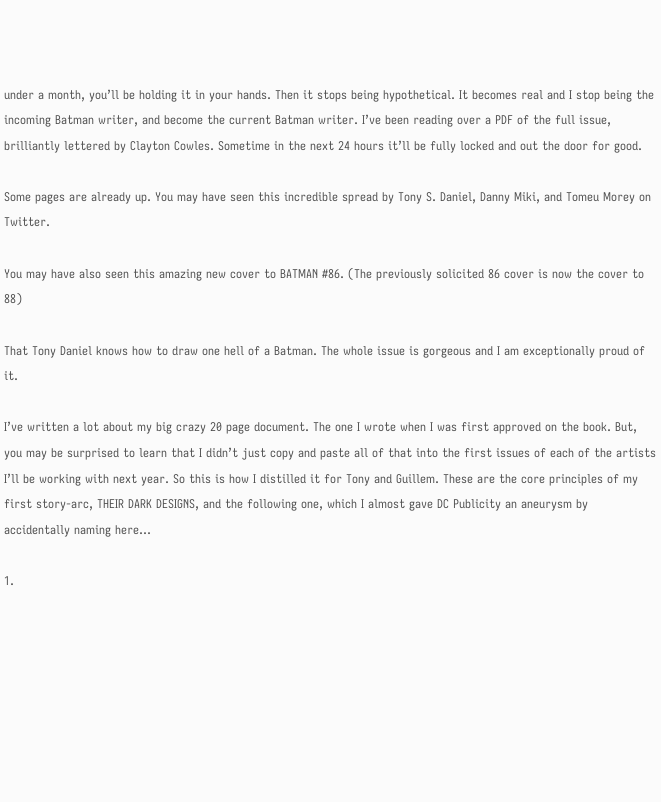under a month, you’ll be holding it in your hands. Then it stops being hypothetical. It becomes real and I stop being the incoming Batman writer, and become the current Batman writer. I’ve been reading over a PDF of the full issue, brilliantly lettered by Clayton Cowles. Sometime in the next 24 hours it’ll be fully locked and out the door for good.

Some pages are already up. You may have seen this incredible spread by Tony S. Daniel, Danny Miki, and Tomeu Morey on Twitter.

You may have also seen this amazing new cover to BATMAN #86. (The previously solicited 86 cover is now the cover to 88)

That Tony Daniel knows how to draw one hell of a Batman. The whole issue is gorgeous and I am exceptionally proud of it.

I’ve written a lot about my big crazy 20 page document. The one I wrote when I was first approved on the book. But, you may be surprised to learn that I didn’t just copy and paste all of that into the first issues of each of the artists I’ll be working with next year. So this is how I distilled it for Tony and Guillem. These are the core principles of my first story-arc, THEIR DARK DESIGNS, and the following one, which I almost gave DC Publicity an aneurysm by accidentally naming here…

1.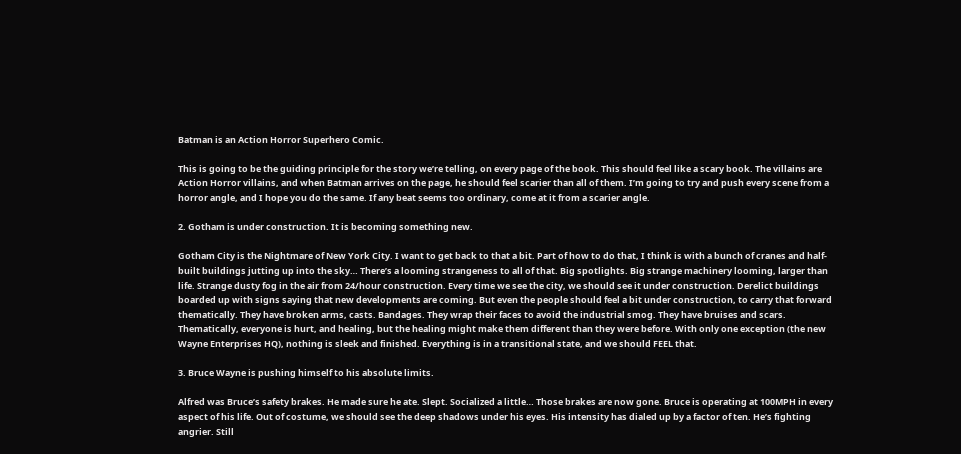Batman is an Action Horror Superhero Comic.

This is going to be the guiding principle for the story we’re telling, on every page of the book. This should feel like a scary book. The villains are Action Horror villains, and when Batman arrives on the page, he should feel scarier than all of them. I’m going to try and push every scene from a horror angle, and I hope you do the same. If any beat seems too ordinary, come at it from a scarier angle.

2. Gotham is under construction. It is becoming something new.

Gotham City is the Nightmare of New York City. I want to get back to that a bit. Part of how to do that, I think is with a bunch of cranes and half-built buildings jutting up into the sky… There’s a looming strangeness to all of that. Big spotlights. Big strange machinery looming, larger than life. Strange dusty fog in the air from 24/hour construction. Every time we see the city, we should see it under construction. Derelict buildings boarded up with signs saying that new developments are coming. But even the people should feel a bit under construction, to carry that forward thematically. They have broken arms, casts. Bandages. They wrap their faces to avoid the industrial smog. They have bruises and scars. Thematically, everyone is hurt, and healing, but the healing might make them different than they were before. With only one exception (the new Wayne Enterprises HQ), nothing is sleek and finished. Everything is in a transitional state, and we should FEEL that.

3. Bruce Wayne is pushing himself to his absolute limits.

Alfred was Bruce’s safety brakes. He made sure he ate. Slept. Socialized a little… Those brakes are now gone. Bruce is operating at 100MPH in every aspect of his life. Out of costume, we should see the deep shadows under his eyes. His intensity has dialed up by a factor of ten. He’s fighting angrier. Still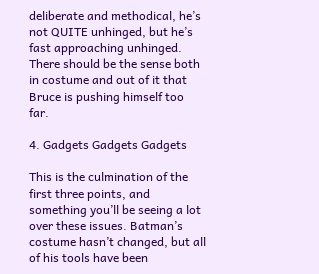deliberate and methodical, he’s not QUITE unhinged, but he’s fast approaching unhinged. There should be the sense both in costume and out of it that Bruce is pushing himself too far.

4. Gadgets Gadgets Gadgets

This is the culmination of the first three points, and something you’ll be seeing a lot over these issues. Batman’s costume hasn’t changed, but all of his tools have been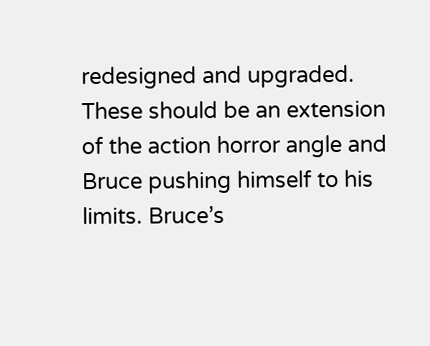redesigned and upgraded. These should be an extension of the action horror angle and Bruce pushing himself to his limits. Bruce’s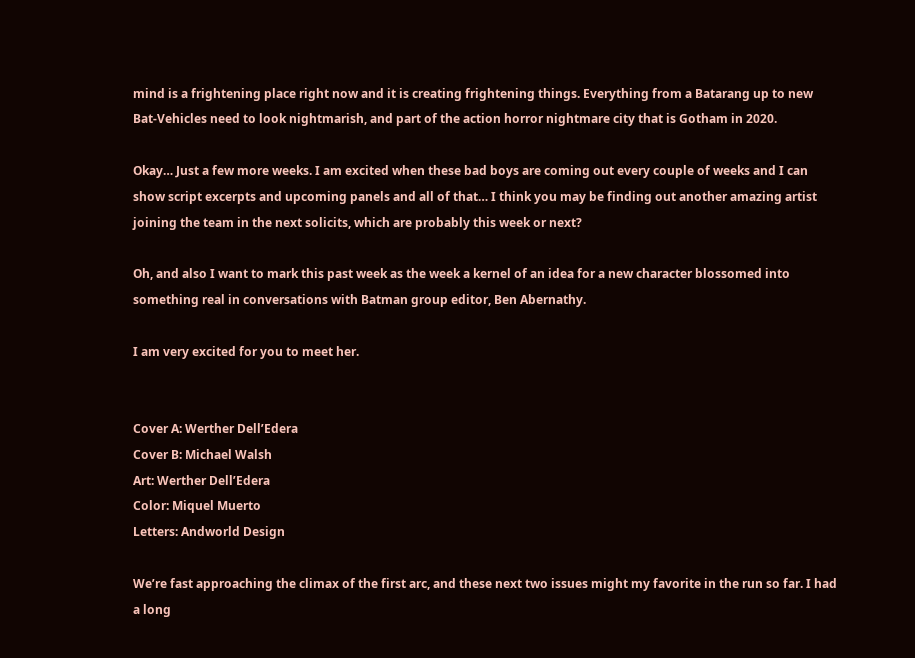mind is a frightening place right now and it is creating frightening things. Everything from a Batarang up to new Bat-Vehicles need to look nightmarish, and part of the action horror nightmare city that is Gotham in 2020.

Okay… Just a few more weeks. I am excited when these bad boys are coming out every couple of weeks and I can show script excerpts and upcoming panels and all of that… I think you may be finding out another amazing artist joining the team in the next solicits, which are probably this week or next?

Oh, and also I want to mark this past week as the week a kernel of an idea for a new character blossomed into something real in conversations with Batman group editor, Ben Abernathy.

I am very excited for you to meet her.


Cover A: Werther Dell’Edera
Cover B: Michael Walsh
Art: Werther Dell’Edera
Color: Miquel Muerto
Letters: Andworld Design

We’re fast approaching the climax of the first arc, and these next two issues might my favorite in the run so far. I had a long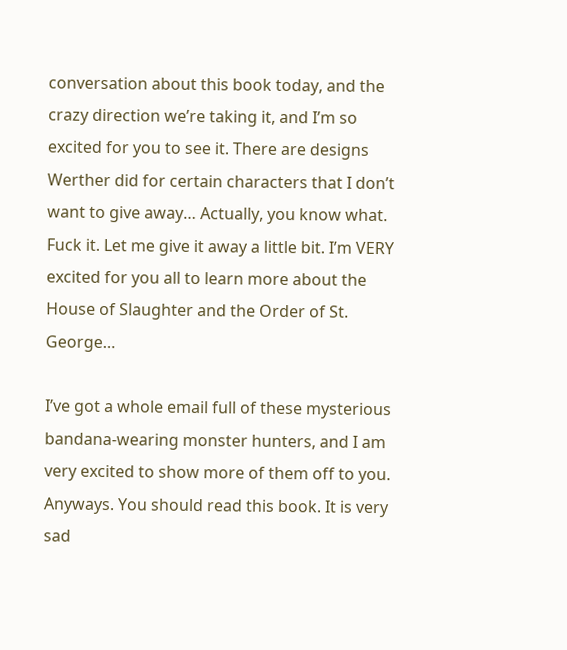conversation about this book today, and the crazy direction we’re taking it, and I’m so excited for you to see it. There are designs Werther did for certain characters that I don’t want to give away… Actually, you know what. Fuck it. Let me give it away a little bit. I’m VERY excited for you all to learn more about the House of Slaughter and the Order of St. George…

I’ve got a whole email full of these mysterious bandana-wearing monster hunters, and I am very excited to show more of them off to you. Anyways. You should read this book. It is very sad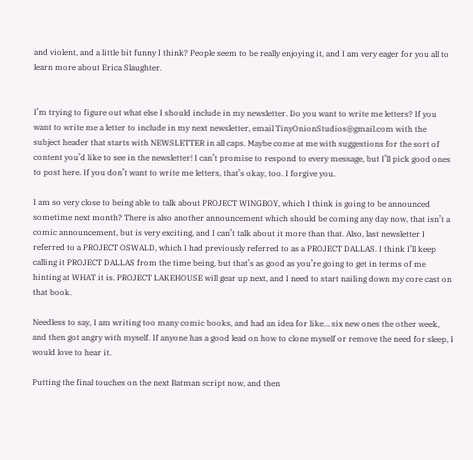and violent, and a little bit funny I think? People seem to be really enjoying it, and I am very eager for you all to learn more about Erica Slaughter.


I’m trying to figure out what else I should include in my newsletter. Do you want to write me letters? If you want to write me a letter to include in my next newsletter, email TinyOnionStudios@gmail.com with the subject header that starts with NEWSLETTER in all caps. Maybe come at me with suggestions for the sort of content you’d like to see in the newsletter! I can’t promise to respond to every message, but I’ll pick good ones to post here. If you don’t want to write me letters, that’s okay, too. I forgive you.

I am so very close to being able to talk about PROJECT WINGBOY, which I think is going to be announced sometime next month? There is also another announcement which should be coming any day now, that isn’t a comic announcement, but is very exciting, and I can’t talk about it more than that. Also, last newsletter I referred to a PROJECT OSWALD, which I had previously referred to as a PROJECT DALLAS. I think I’ll keep calling it PROJECT DALLAS from the time being, but that’s as good as you’re going to get in terms of me hinting at WHAT it is. PROJECT LAKEHOUSE will gear up next, and I need to start nailing down my core cast on that book.

Needless to say, I am writing too many comic books, and had an idea for like… six new ones the other week, and then got angry with myself. If anyone has a good lead on how to clone myself or remove the need for sleep, I would love to hear it.

Putting the final touches on the next Batman script now, and then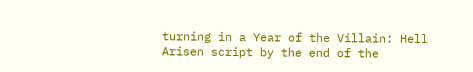turning in a Year of the Villain: Hell Arisen script by the end of the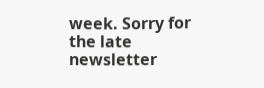week. Sorry for the late newsletter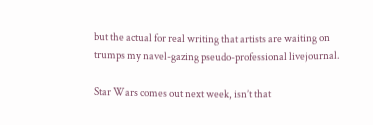but the actual for real writing that artists are waiting on trumps my navel-gazing pseudo-professional livejournal.

Star Wars comes out next week, isn’t that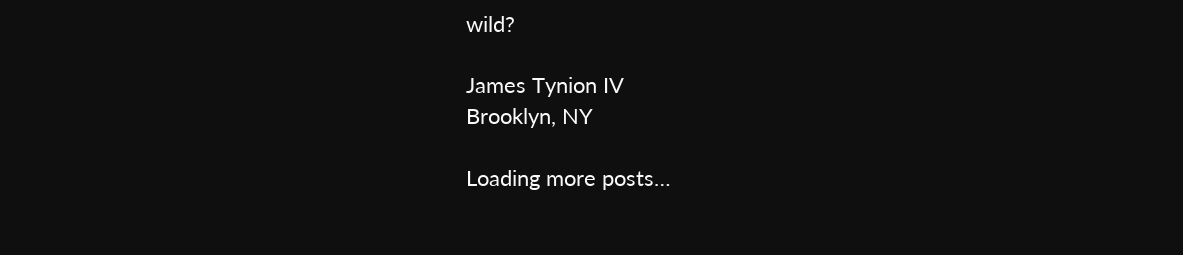wild?

James Tynion IV
Brooklyn, NY

Loading more posts…